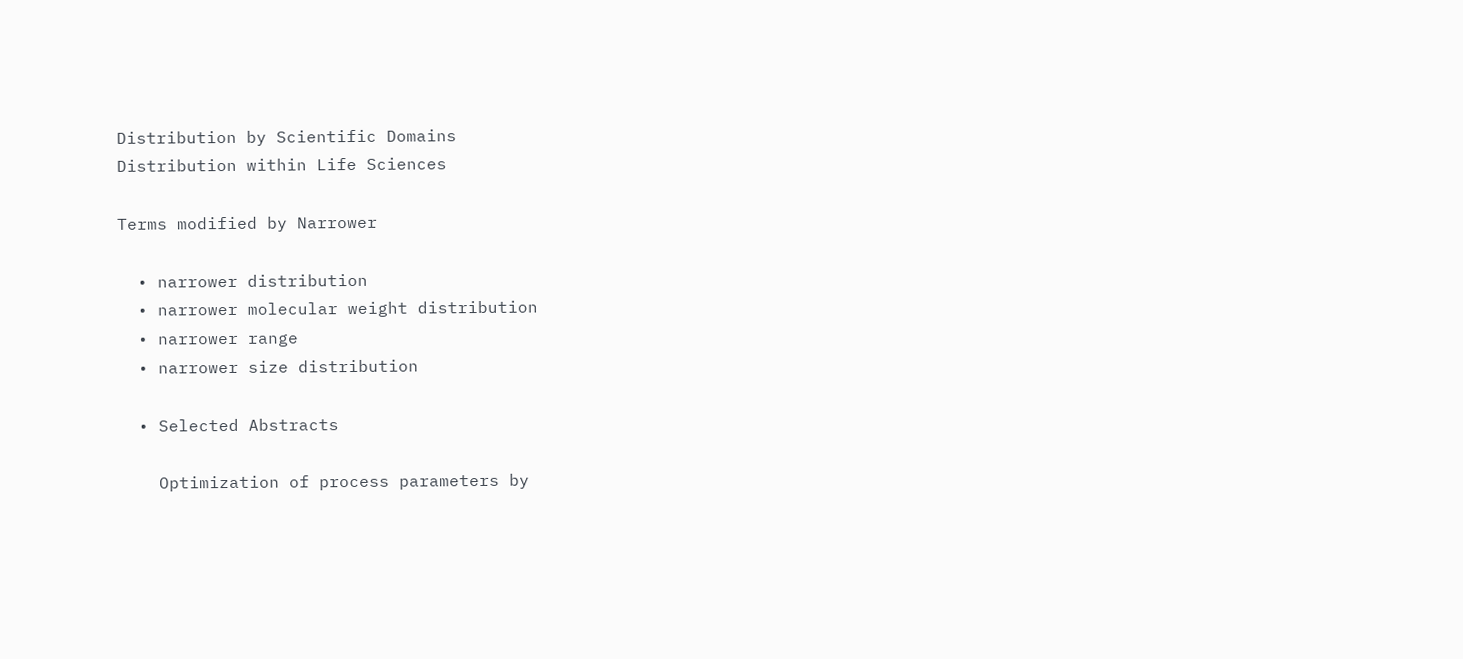Distribution by Scientific Domains
Distribution within Life Sciences

Terms modified by Narrower

  • narrower distribution
  • narrower molecular weight distribution
  • narrower range
  • narrower size distribution

  • Selected Abstracts

    Optimization of process parameters by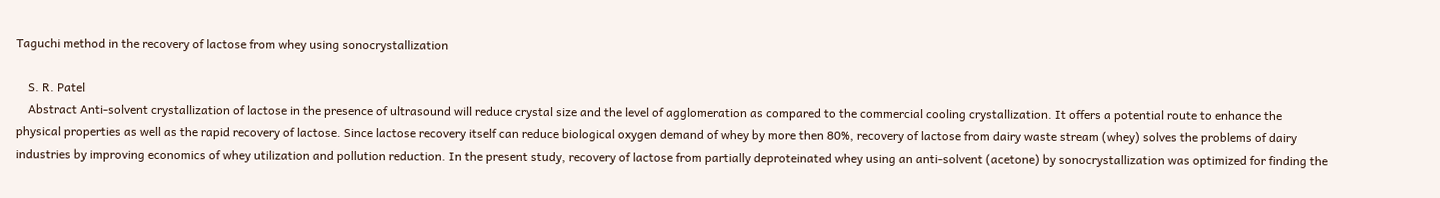Taguchi method in the recovery of lactose from whey using sonocrystallization

    S. R. Patel
    Abstract Anti-solvent crystallization of lactose in the presence of ultrasound will reduce crystal size and the level of agglomeration as compared to the commercial cooling crystallization. It offers a potential route to enhance the physical properties as well as the rapid recovery of lactose. Since lactose recovery itself can reduce biological oxygen demand of whey by more then 80%, recovery of lactose from dairy waste stream (whey) solves the problems of dairy industries by improving economics of whey utilization and pollution reduction. In the present study, recovery of lactose from partially deproteinated whey using an anti-solvent (acetone) by sonocrystallization was optimized for finding the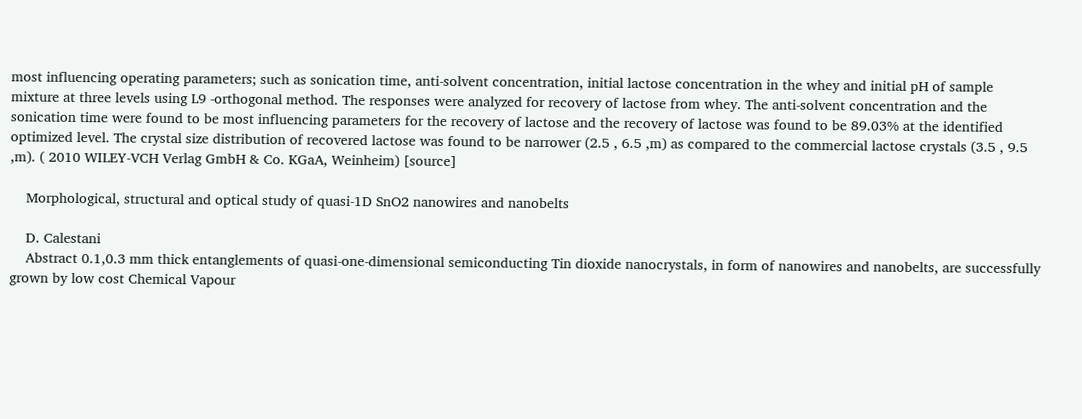most influencing operating parameters; such as sonication time, anti-solvent concentration, initial lactose concentration in the whey and initial pH of sample mixture at three levels using L9 -orthogonal method. The responses were analyzed for recovery of lactose from whey. The anti-solvent concentration and the sonication time were found to be most influencing parameters for the recovery of lactose and the recovery of lactose was found to be 89.03% at the identified optimized level. The crystal size distribution of recovered lactose was found to be narrower (2.5 , 6.5 ,m) as compared to the commercial lactose crystals (3.5 , 9.5 ,m). ( 2010 WILEY-VCH Verlag GmbH & Co. KGaA, Weinheim) [source]

    Morphological, structural and optical study of quasi-1D SnO2 nanowires and nanobelts

    D. Calestani
    Abstract 0.1,0.3 mm thick entanglements of quasi-one-dimensional semiconducting Tin dioxide nanocrystals, in form of nanowires and nanobelts, are successfully grown by low cost Chemical Vapour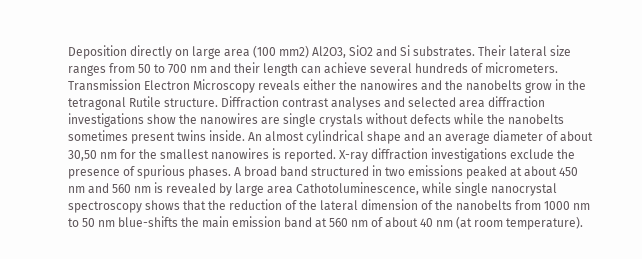Deposition directly on large area (100 mm2) Al2O3, SiO2 and Si substrates. Their lateral size ranges from 50 to 700 nm and their length can achieve several hundreds of micrometers. Transmission Electron Microscopy reveals either the nanowires and the nanobelts grow in the tetragonal Rutile structure. Diffraction contrast analyses and selected area diffraction investigations show the nanowires are single crystals without defects while the nanobelts sometimes present twins inside. An almost cylindrical shape and an average diameter of about 30,50 nm for the smallest nanowires is reported. X-ray diffraction investigations exclude the presence of spurious phases. A broad band structured in two emissions peaked at about 450 nm and 560 nm is revealed by large area Cathotoluminescence, while single nanocrystal spectroscopy shows that the reduction of the lateral dimension of the nanobelts from 1000 nm to 50 nm blue-shifts the main emission band at 560 nm of about 40 nm (at room temperature).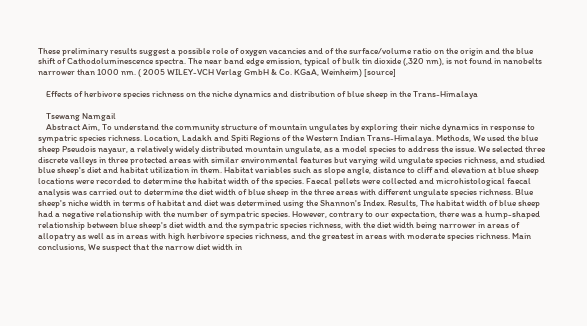These preliminary results suggest a possible role of oxygen vacancies and of the surface/volume ratio on the origin and the blue shift of Cathodoluminescence spectra. The near band edge emission, typical of bulk tin dioxide (,320 nm), is not found in nanobelts narrower than 1000 nm. ( 2005 WILEY-VCH Verlag GmbH & Co. KGaA, Weinheim) [source]

    Effects of herbivore species richness on the niche dynamics and distribution of blue sheep in the Trans-Himalaya

    Tsewang Namgail
    Abstract Aim, To understand the community structure of mountain ungulates by exploring their niche dynamics in response to sympatric species richness. Location, Ladakh and Spiti Regions of the Western Indian Trans-Himalaya. Methods, We used the blue sheep Pseudois nayaur, a relatively widely distributed mountain ungulate, as a model species to address the issue. We selected three discrete valleys in three protected areas with similar environmental features but varying wild ungulate species richness, and studied blue sheep's diet and habitat utilization in them. Habitat variables such as slope angle, distance to cliff and elevation at blue sheep locations were recorded to determine the habitat width of the species. Faecal pellets were collected and microhistological faecal analysis was carried out to determine the diet width of blue sheep in the three areas with different ungulate species richness. Blue sheep's niche width in terms of habitat and diet was determined using the Shannon's Index. Results, The habitat width of blue sheep had a negative relationship with the number of sympatric species. However, contrary to our expectation, there was a hump-shaped relationship between blue sheep's diet width and the sympatric species richness, with the diet width being narrower in areas of allopatry as well as in areas with high herbivore species richness, and the greatest in areas with moderate species richness. Main conclusions, We suspect that the narrow diet width in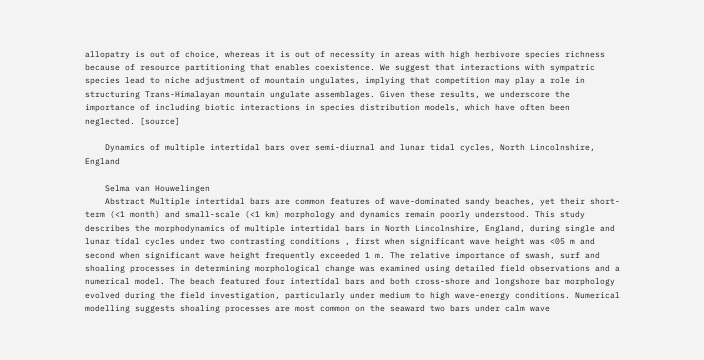allopatry is out of choice, whereas it is out of necessity in areas with high herbivore species richness because of resource partitioning that enables coexistence. We suggest that interactions with sympatric species lead to niche adjustment of mountain ungulates, implying that competition may play a role in structuring Trans-Himalayan mountain ungulate assemblages. Given these results, we underscore the importance of including biotic interactions in species distribution models, which have often been neglected. [source]

    Dynamics of multiple intertidal bars over semi-diurnal and lunar tidal cycles, North Lincolnshire, England

    Selma van Houwelingen
    Abstract Multiple intertidal bars are common features of wave-dominated sandy beaches, yet their short-term (<1 month) and small-scale (<1 km) morphology and dynamics remain poorly understood. This study describes the morphodynamics of multiple intertidal bars in North Lincolnshire, England, during single and lunar tidal cycles under two contrasting conditions , first when significant wave height was <05 m and second when significant wave height frequently exceeded 1 m. The relative importance of swash, surf and shoaling processes in determining morphological change was examined using detailed field observations and a numerical model. The beach featured four intertidal bars and both cross-shore and longshore bar morphology evolved during the field investigation, particularly under medium to high wave-energy conditions. Numerical modelling suggests shoaling processes are most common on the seaward two bars under calm wave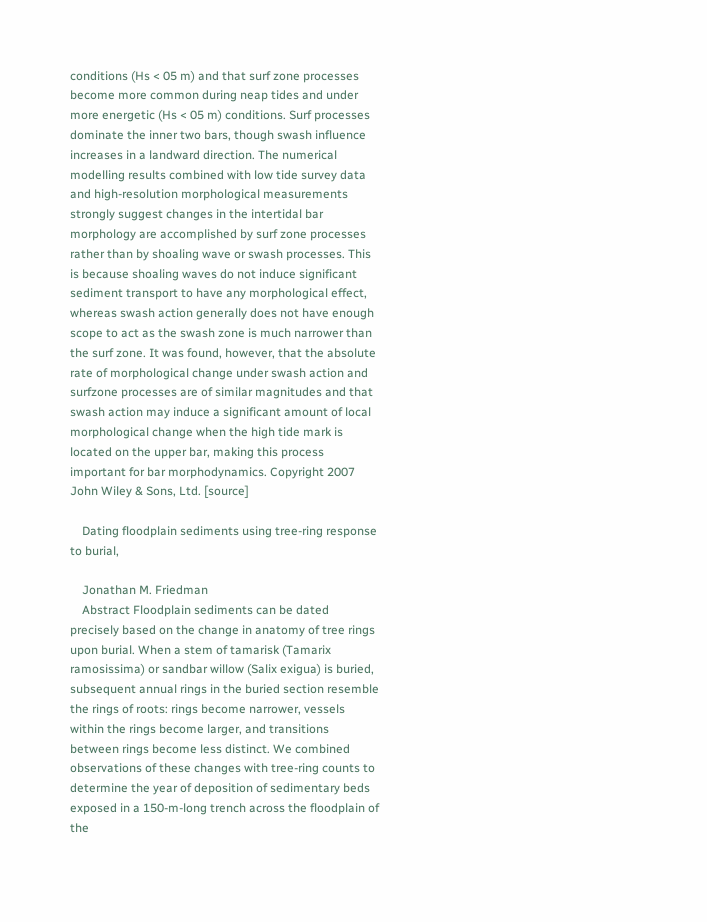conditions (Hs < 05 m) and that surf zone processes become more common during neap tides and under more energetic (Hs < 05 m) conditions. Surf processes dominate the inner two bars, though swash influence increases in a landward direction. The numerical modelling results combined with low tide survey data and high-resolution morphological measurements strongly suggest changes in the intertidal bar morphology are accomplished by surf zone processes rather than by shoaling wave or swash processes. This is because shoaling waves do not induce significant sediment transport to have any morphological effect, whereas swash action generally does not have enough scope to act as the swash zone is much narrower than the surf zone. It was found, however, that the absolute rate of morphological change under swash action and surfzone processes are of similar magnitudes and that swash action may induce a significant amount of local morphological change when the high tide mark is located on the upper bar, making this process important for bar morphodynamics. Copyright 2007 John Wiley & Sons, Ltd. [source]

    Dating floodplain sediments using tree-ring response to burial,

    Jonathan M. Friedman
    Abstract Floodplain sediments can be dated precisely based on the change in anatomy of tree rings upon burial. When a stem of tamarisk (Tamarix ramosissima) or sandbar willow (Salix exigua) is buried, subsequent annual rings in the buried section resemble the rings of roots: rings become narrower, vessels within the rings become larger, and transitions between rings become less distinct. We combined observations of these changes with tree-ring counts to determine the year of deposition of sedimentary beds exposed in a 150-m-long trench across the floodplain of the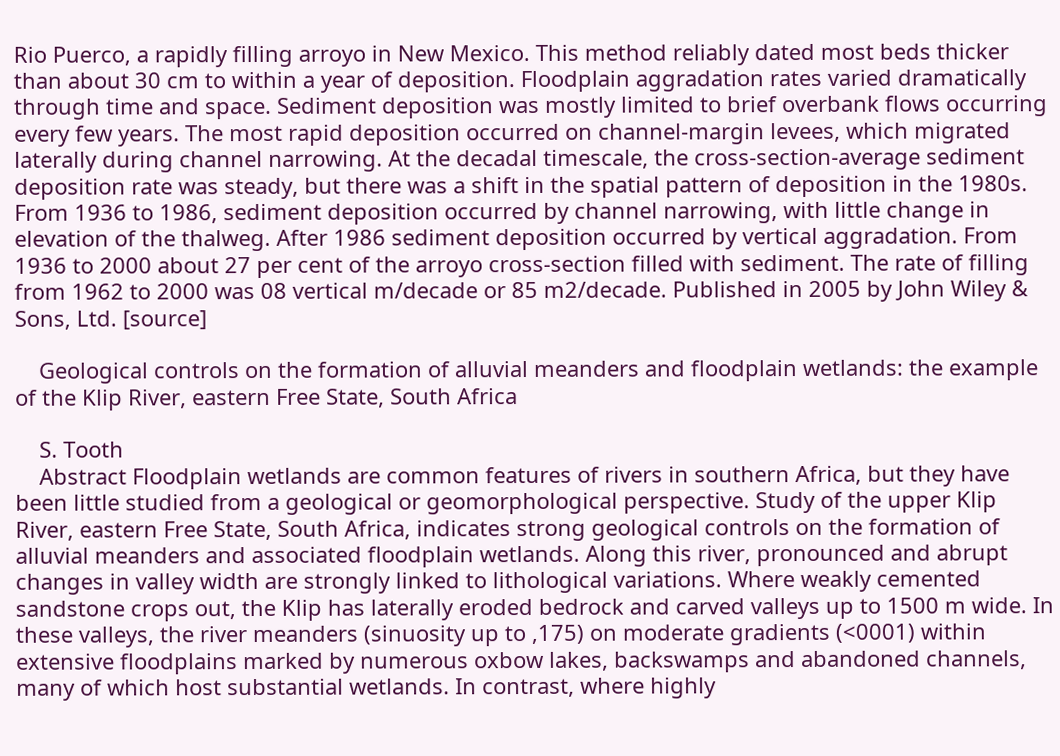Rio Puerco, a rapidly filling arroyo in New Mexico. This method reliably dated most beds thicker than about 30 cm to within a year of deposition. Floodplain aggradation rates varied dramatically through time and space. Sediment deposition was mostly limited to brief overbank flows occurring every few years. The most rapid deposition occurred on channel-margin levees, which migrated laterally during channel narrowing. At the decadal timescale, the cross-section-average sediment deposition rate was steady, but there was a shift in the spatial pattern of deposition in the 1980s. From 1936 to 1986, sediment deposition occurred by channel narrowing, with little change in elevation of the thalweg. After 1986 sediment deposition occurred by vertical aggradation. From 1936 to 2000 about 27 per cent of the arroyo cross-section filled with sediment. The rate of filling from 1962 to 2000 was 08 vertical m/decade or 85 m2/decade. Published in 2005 by John Wiley & Sons, Ltd. [source]

    Geological controls on the formation of alluvial meanders and floodplain wetlands: the example of the Klip River, eastern Free State, South Africa

    S. Tooth
    Abstract Floodplain wetlands are common features of rivers in southern Africa, but they have been little studied from a geological or geomorphological perspective. Study of the upper Klip River, eastern Free State, South Africa, indicates strong geological controls on the formation of alluvial meanders and associated floodplain wetlands. Along this river, pronounced and abrupt changes in valley width are strongly linked to lithological variations. Where weakly cemented sandstone crops out, the Klip has laterally eroded bedrock and carved valleys up to 1500 m wide. In these valleys, the river meanders (sinuosity up to ,175) on moderate gradients (<0001) within extensive floodplains marked by numerous oxbow lakes, backswamps and abandoned channels, many of which host substantial wetlands. In contrast, where highly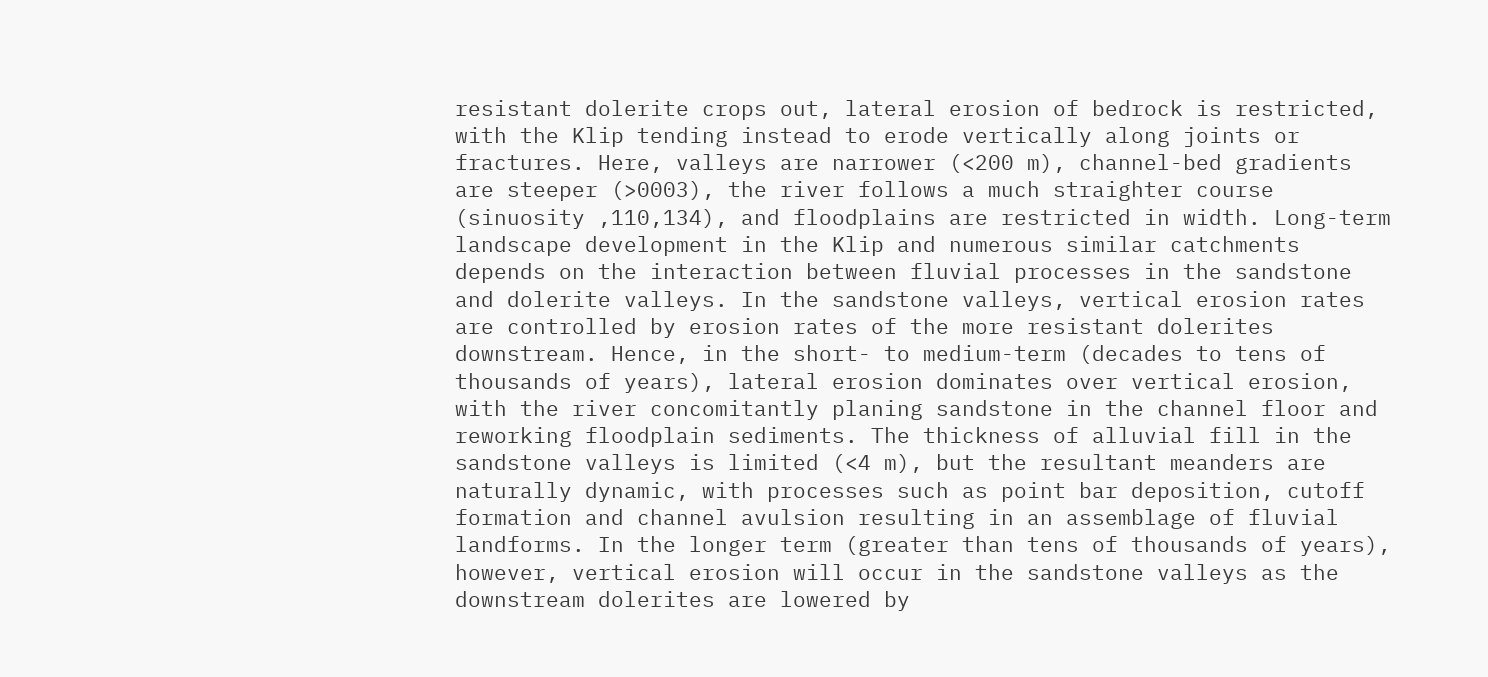resistant dolerite crops out, lateral erosion of bedrock is restricted, with the Klip tending instead to erode vertically along joints or fractures. Here, valleys are narrower (<200 m), channel-bed gradients are steeper (>0003), the river follows a much straighter course (sinuosity ,110,134), and floodplains are restricted in width. Long-term landscape development in the Klip and numerous similar catchments depends on the interaction between fluvial processes in the sandstone and dolerite valleys. In the sandstone valleys, vertical erosion rates are controlled by erosion rates of the more resistant dolerites downstream. Hence, in the short- to medium-term (decades to tens of thousands of years), lateral erosion dominates over vertical erosion, with the river concomitantly planing sandstone in the channel floor and reworking floodplain sediments. The thickness of alluvial fill in the sandstone valleys is limited (<4 m), but the resultant meanders are naturally dynamic, with processes such as point bar deposition, cutoff formation and channel avulsion resulting in an assemblage of fluvial landforms. In the longer term (greater than tens of thousands of years), however, vertical erosion will occur in the sandstone valleys as the downstream dolerites are lowered by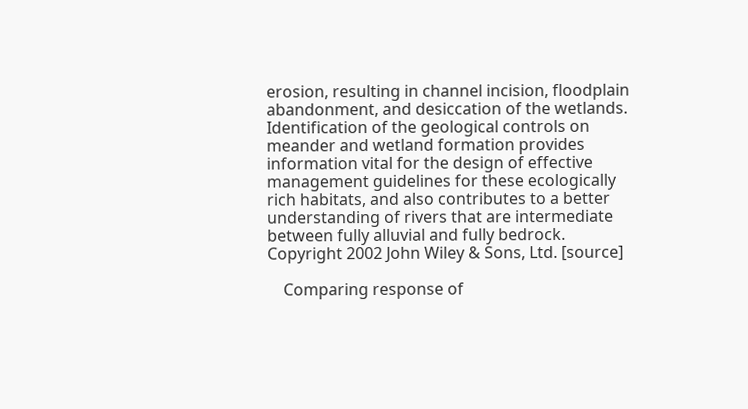erosion, resulting in channel incision, floodplain abandonment, and desiccation of the wetlands. Identification of the geological controls on meander and wetland formation provides information vital for the design of effective management guidelines for these ecologically rich habitats, and also contributes to a better understanding of rivers that are intermediate between fully alluvial and fully bedrock. Copyright 2002 John Wiley & Sons, Ltd. [source]

    Comparing response of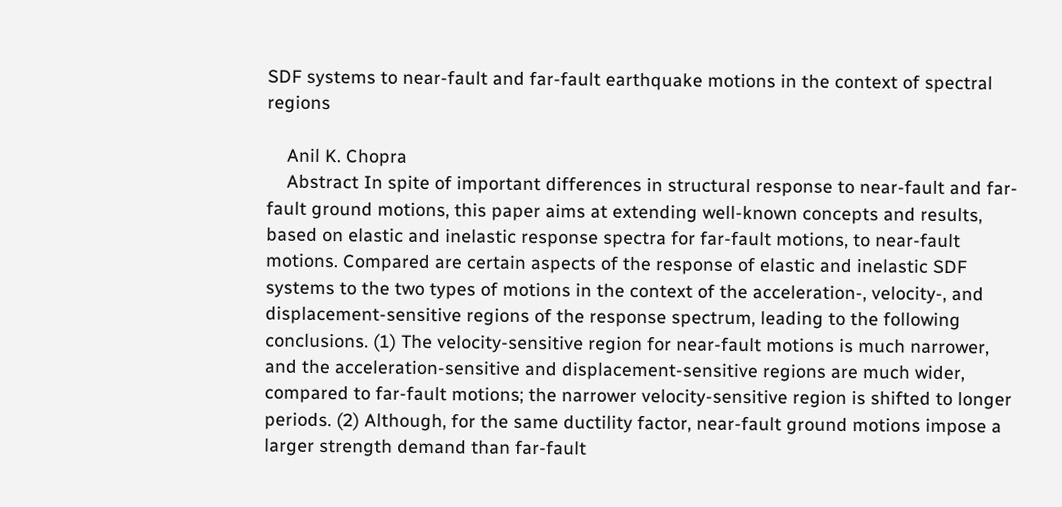SDF systems to near-fault and far-fault earthquake motions in the context of spectral regions

    Anil K. Chopra
    Abstract In spite of important differences in structural response to near-fault and far-fault ground motions, this paper aims at extending well-known concepts and results, based on elastic and inelastic response spectra for far-fault motions, to near-fault motions. Compared are certain aspects of the response of elastic and inelastic SDF systems to the two types of motions in the context of the acceleration-, velocity-, and displacement-sensitive regions of the response spectrum, leading to the following conclusions. (1) The velocity-sensitive region for near-fault motions is much narrower, and the acceleration-sensitive and displacement-sensitive regions are much wider, compared to far-fault motions; the narrower velocity-sensitive region is shifted to longer periods. (2) Although, for the same ductility factor, near-fault ground motions impose a larger strength demand than far-fault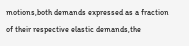motions,both demands expressed as a fraction of their respective elastic demands,the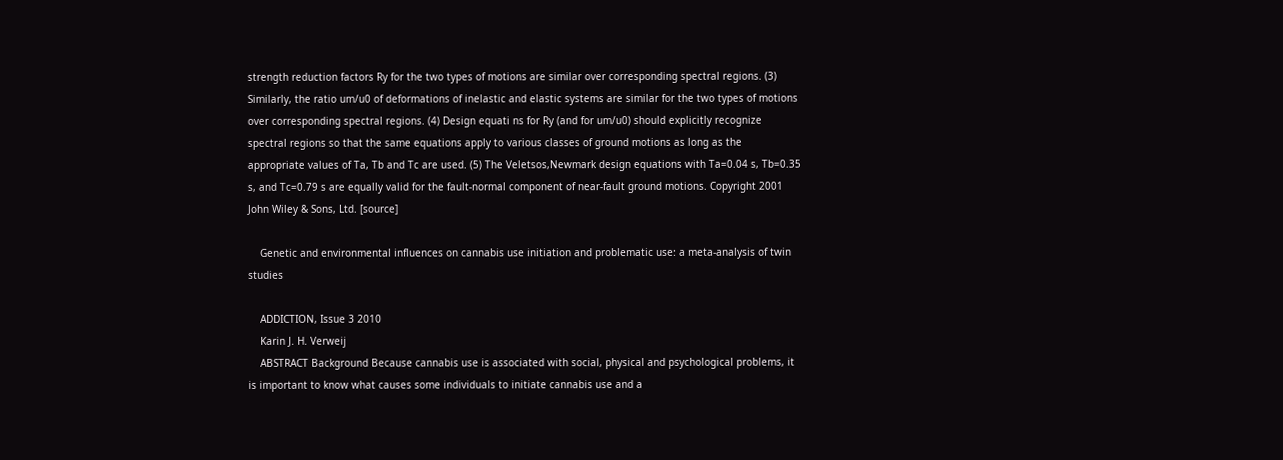strength reduction factors Ry for the two types of motions are similar over corresponding spectral regions. (3) Similarly, the ratio um/u0 of deformations of inelastic and elastic systems are similar for the two types of motions over corresponding spectral regions. (4) Design equati ns for Ry (and for um/u0) should explicitly recognize spectral regions so that the same equations apply to various classes of ground motions as long as the appropriate values of Ta, Tb and Tc are used. (5) The Veletsos,Newmark design equations with Ta=0.04 s, Tb=0.35 s, and Tc=0.79 s are equally valid for the fault-normal component of near-fault ground motions. Copyright 2001 John Wiley & Sons, Ltd. [source]

    Genetic and environmental influences on cannabis use initiation and problematic use: a meta-analysis of twin studies

    ADDICTION, Issue 3 2010
    Karin J. H. Verweij
    ABSTRACT Background Because cannabis use is associated with social, physical and psychological problems, it is important to know what causes some individuals to initiate cannabis use and a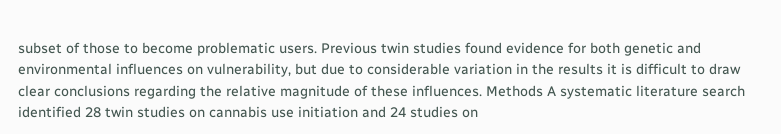subset of those to become problematic users. Previous twin studies found evidence for both genetic and environmental influences on vulnerability, but due to considerable variation in the results it is difficult to draw clear conclusions regarding the relative magnitude of these influences. Methods A systematic literature search identified 28 twin studies on cannabis use initiation and 24 studies on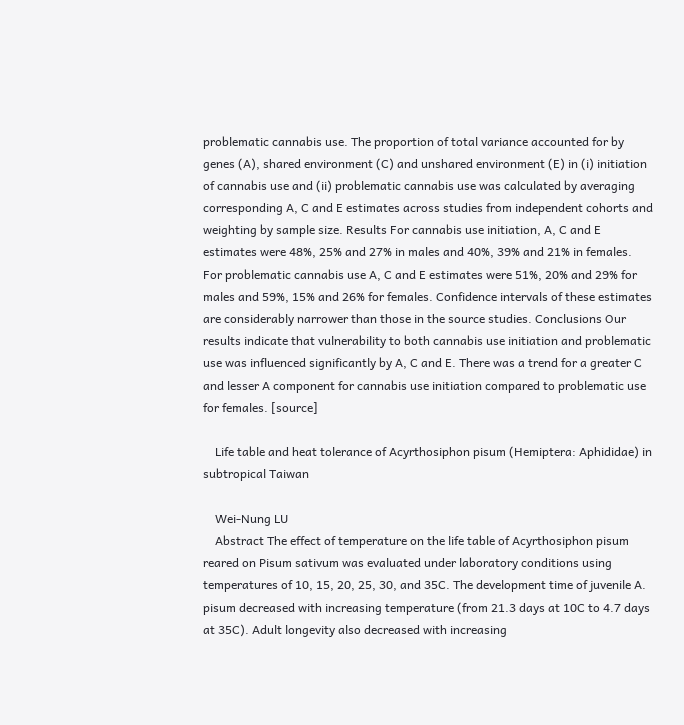problematic cannabis use. The proportion of total variance accounted for by genes (A), shared environment (C) and unshared environment (E) in (i) initiation of cannabis use and (ii) problematic cannabis use was calculated by averaging corresponding A, C and E estimates across studies from independent cohorts and weighting by sample size. Results For cannabis use initiation, A, C and E estimates were 48%, 25% and 27% in males and 40%, 39% and 21% in females. For problematic cannabis use A, C and E estimates were 51%, 20% and 29% for males and 59%, 15% and 26% for females. Confidence intervals of these estimates are considerably narrower than those in the source studies. Conclusions Our results indicate that vulnerability to both cannabis use initiation and problematic use was influenced significantly by A, C and E. There was a trend for a greater C and lesser A component for cannabis use initiation compared to problematic use for females. [source]

    Life table and heat tolerance of Acyrthosiphon pisum (Hemiptera: Aphididae) in subtropical Taiwan

    Wei-Nung LU
    Abstract The effect of temperature on the life table of Acyrthosiphon pisum reared on Pisum sativum was evaluated under laboratory conditions using temperatures of 10, 15, 20, 25, 30, and 35C. The development time of juvenile A. pisum decreased with increasing temperature (from 21.3 days at 10C to 4.7 days at 35C). Adult longevity also decreased with increasing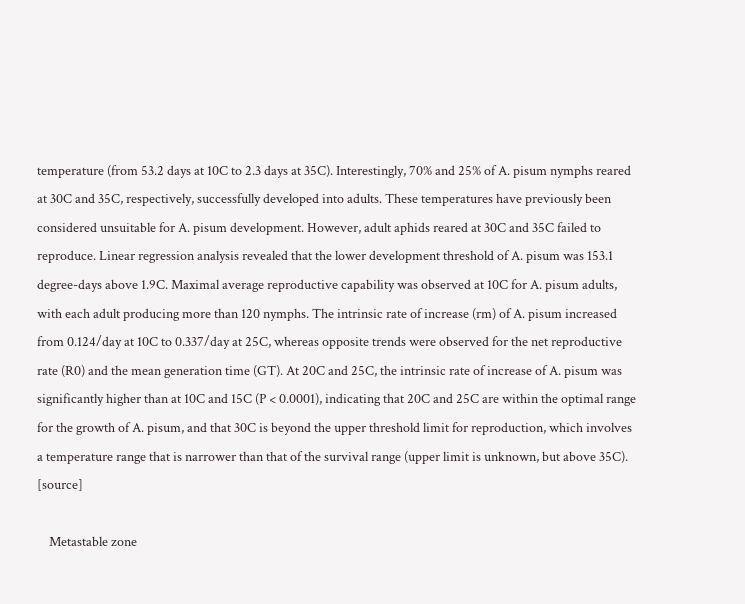temperature (from 53.2 days at 10C to 2.3 days at 35C). Interestingly, 70% and 25% of A. pisum nymphs reared at 30C and 35C, respectively, successfully developed into adults. These temperatures have previously been considered unsuitable for A. pisum development. However, adult aphids reared at 30C and 35C failed to reproduce. Linear regression analysis revealed that the lower development threshold of A. pisum was 153.1 degree-days above 1.9C. Maximal average reproductive capability was observed at 10C for A. pisum adults, with each adult producing more than 120 nymphs. The intrinsic rate of increase (rm) of A. pisum increased from 0.124/day at 10C to 0.337/day at 25C, whereas opposite trends were observed for the net reproductive rate (R0) and the mean generation time (GT). At 20C and 25C, the intrinsic rate of increase of A. pisum was significantly higher than at 10C and 15C (P < 0.0001), indicating that 20C and 25C are within the optimal range for the growth of A. pisum, and that 30C is beyond the upper threshold limit for reproduction, which involves a temperature range that is narrower than that of the survival range (upper limit is unknown, but above 35C). [source]

    Metastable zone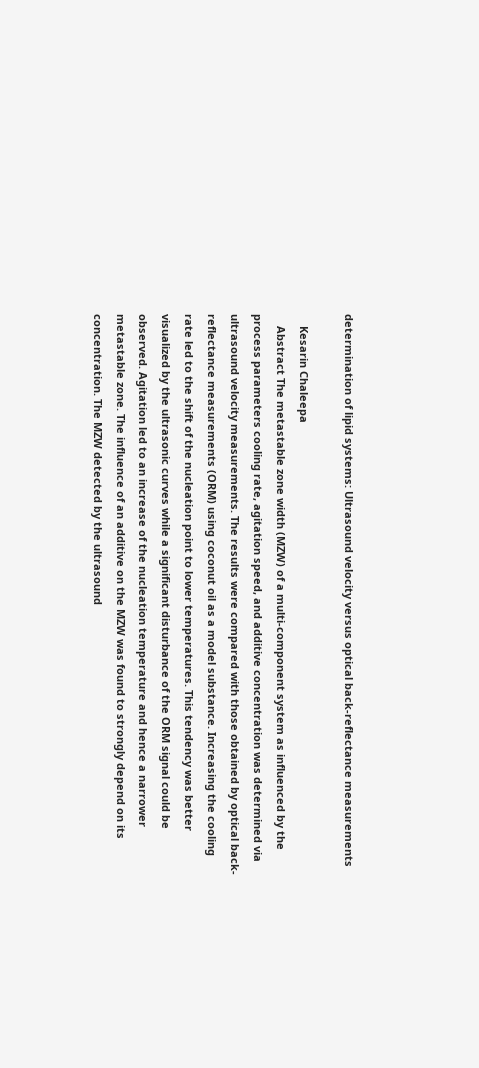determination of lipid systems: Ultrasound velocity versus optical back-reflectance measurements

    Kesarin Chaleepa
    Abstract The metastable zone width (MZW) of a multi-component system as influenced by the process parameters cooling rate, agitation speed, and additive concentration was determined via ultrasound velocity measurements. The results were compared with those obtained by optical back-reflectance measurements (ORM) using coconut oil as a model substance. Increasing the cooling rate led to the shift of the nucleation point to lower temperatures. This tendency was better visualized by the ultrasonic curves while a significant disturbance of the ORM signal could be observed. Agitation led to an increase of the nucleation temperature and hence a narrower metastable zone. The influence of an additive on the MZW was found to strongly depend on its concentration. The MZW detected by the ultrasound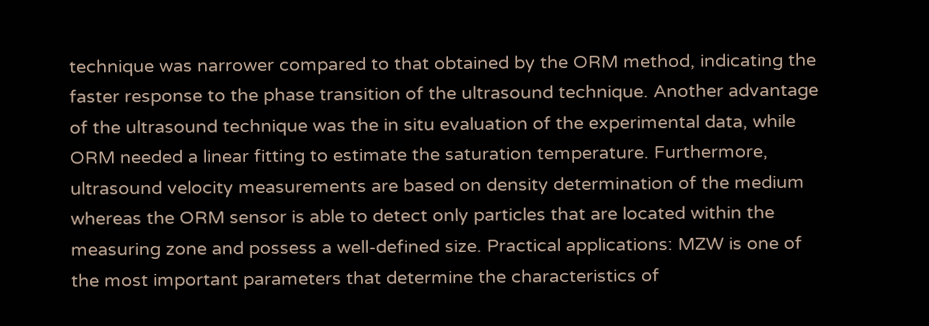technique was narrower compared to that obtained by the ORM method, indicating the faster response to the phase transition of the ultrasound technique. Another advantage of the ultrasound technique was the in situ evaluation of the experimental data, while ORM needed a linear fitting to estimate the saturation temperature. Furthermore, ultrasound velocity measurements are based on density determination of the medium whereas the ORM sensor is able to detect only particles that are located within the measuring zone and possess a well-defined size. Practical applications: MZW is one of the most important parameters that determine the characteristics of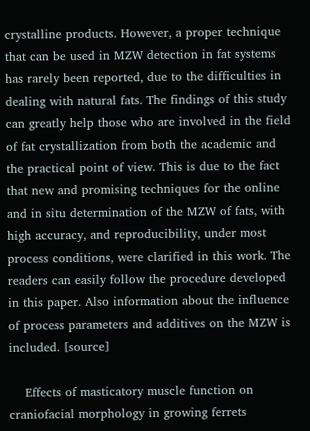crystalline products. However, a proper technique that can be used in MZW detection in fat systems has rarely been reported, due to the difficulties in dealing with natural fats. The findings of this study can greatly help those who are involved in the field of fat crystallization from both the academic and the practical point of view. This is due to the fact that new and promising techniques for the online and in situ determination of the MZW of fats, with high accuracy, and reproducibility, under most process conditions, were clarified in this work. The readers can easily follow the procedure developed in this paper. Also information about the influence of process parameters and additives on the MZW is included. [source]

    Effects of masticatory muscle function on craniofacial morphology in growing ferrets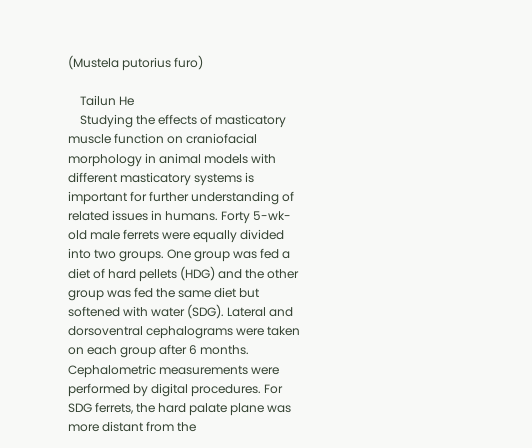(Mustela putorius furo)

    Tailun He
    Studying the effects of masticatory muscle function on craniofacial morphology in animal models with different masticatory systems is important for further understanding of related issues in humans. Forty 5-wk-old male ferrets were equally divided into two groups. One group was fed a diet of hard pellets (HDG) and the other group was fed the same diet but softened with water (SDG). Lateral and dorsoventral cephalograms were taken on each group after 6 months. Cephalometric measurements were performed by digital procedures. For SDG ferrets, the hard palate plane was more distant from the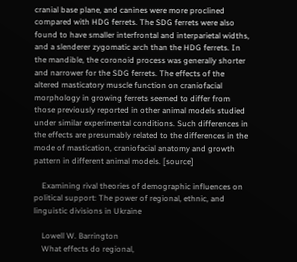cranial base plane, and canines were more proclined compared with HDG ferrets. The SDG ferrets were also found to have smaller interfrontal and interparietal widths, and a slenderer zygomatic arch than the HDG ferrets. In the mandible, the coronoid process was generally shorter and narrower for the SDG ferrets. The effects of the altered masticatory muscle function on craniofacial morphology in growing ferrets seemed to differ from those previously reported in other animal models studied under similar experimental conditions. Such differences in the effects are presumably related to the differences in the mode of mastication, craniofacial anatomy and growth pattern in different animal models. [source]

    Examining rival theories of demographic influences on political support: The power of regional, ethnic, and linguistic divisions in Ukraine

    Lowell W. Barrington
    What effects do regional,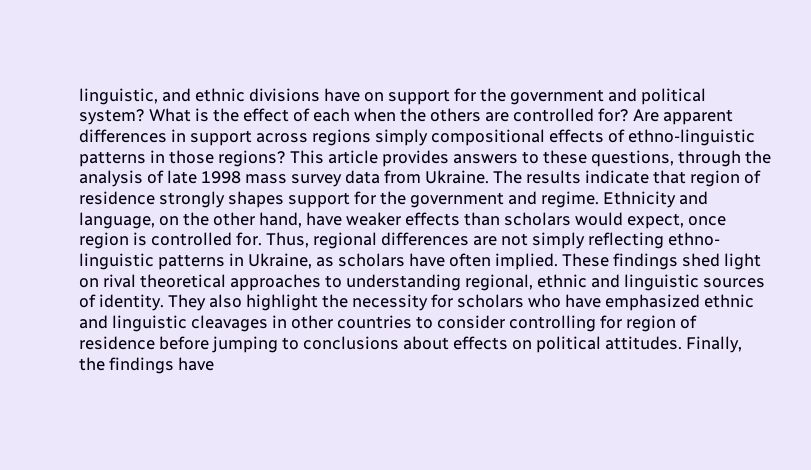linguistic, and ethnic divisions have on support for the government and political system? What is the effect of each when the others are controlled for? Are apparent differences in support across regions simply compositional effects of ethno-linguistic patterns in those regions? This article provides answers to these questions, through the analysis of late 1998 mass survey data from Ukraine. The results indicate that region of residence strongly shapes support for the government and regime. Ethnicity and language, on the other hand, have weaker effects than scholars would expect, once region is controlled for. Thus, regional differences are not simply reflecting ethno-linguistic patterns in Ukraine, as scholars have often implied. These findings shed light on rival theoretical approaches to understanding regional, ethnic and linguistic sources of identity. They also highlight the necessity for scholars who have emphasized ethnic and linguistic cleavages in other countries to consider controlling for region of residence before jumping to conclusions about effects on political attitudes. Finally, the findings have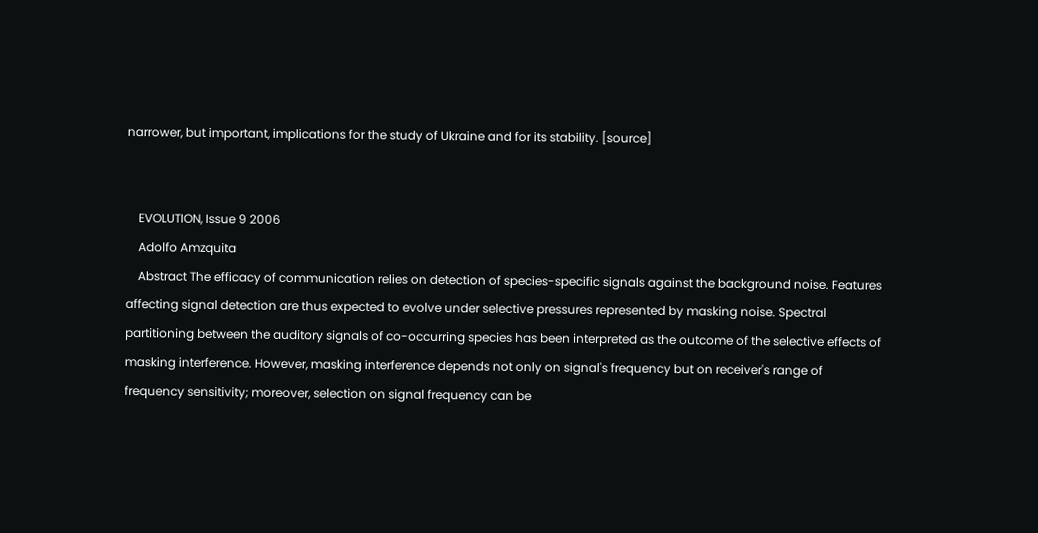narrower, but important, implications for the study of Ukraine and for its stability. [source]


    EVOLUTION, Issue 9 2006
    Adolfo Amzquita
    Abstract The efficacy of communication relies on detection of species-specific signals against the background noise. Features affecting signal detection are thus expected to evolve under selective pressures represented by masking noise. Spectral partitioning between the auditory signals of co-occurring species has been interpreted as the outcome of the selective effects of masking interference. However, masking interference depends not only on signal's frequency but on receiver's range of frequency sensitivity; moreover, selection on signal frequency can be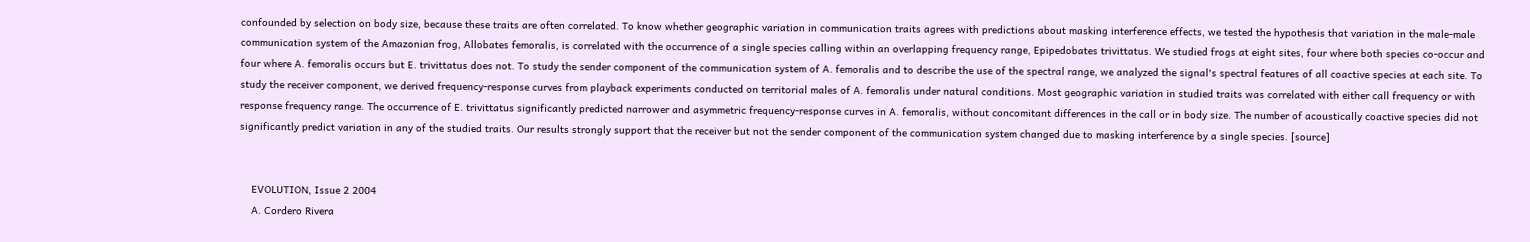confounded by selection on body size, because these traits are often correlated. To know whether geographic variation in communication traits agrees with predictions about masking interference effects, we tested the hypothesis that variation in the male-male communication system of the Amazonian frog, Allobates femoralis, is correlated with the occurrence of a single species calling within an overlapping frequency range, Epipedobates trivittatus. We studied frogs at eight sites, four where both species co-occur and four where A. femoralis occurs but E. trivittatus does not. To study the sender component of the communication system of A. femoralis and to describe the use of the spectral range, we analyzed the signal's spectral features of all coactive species at each site. To study the receiver component, we derived frequency-response curves from playback experiments conducted on territorial males of A. femoralis under natural conditions. Most geographic variation in studied traits was correlated with either call frequency or with response frequency range. The occurrence of E. trivittatus significantly predicted narrower and asymmetric frequency-response curves in A. femoralis, without concomitant differences in the call or in body size. The number of acoustically coactive species did not significantly predict variation in any of the studied traits. Our results strongly support that the receiver but not the sender component of the communication system changed due to masking interference by a single species. [source]


    EVOLUTION, Issue 2 2004
    A. Cordero Rivera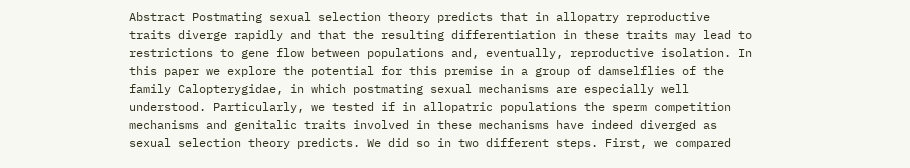Abstract Postmating sexual selection theory predicts that in allopatry reproductive traits diverge rapidly and that the resulting differentiation in these traits may lead to restrictions to gene flow between populations and, eventually, reproductive isolation. In this paper we explore the potential for this premise in a group of damselflies of the family Calopterygidae, in which postmating sexual mechanisms are especially well understood. Particularly, we tested if in allopatric populations the sperm competition mechanisms and genitalic traits involved in these mechanisms have indeed diverged as sexual selection theory predicts. We did so in two different steps. First, we compared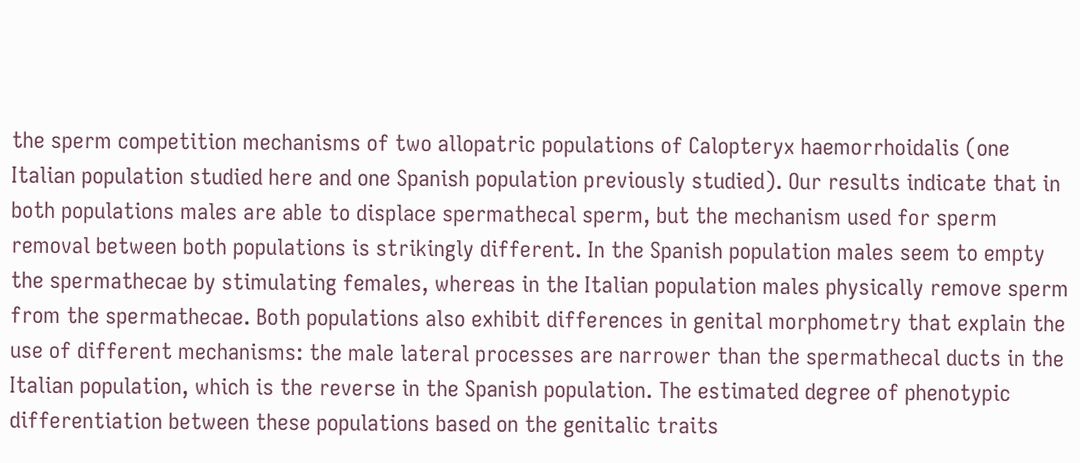the sperm competition mechanisms of two allopatric populations of Calopteryx haemorrhoidalis (one Italian population studied here and one Spanish population previously studied). Our results indicate that in both populations males are able to displace spermathecal sperm, but the mechanism used for sperm removal between both populations is strikingly different. In the Spanish population males seem to empty the spermathecae by stimulating females, whereas in the Italian population males physically remove sperm from the spermathecae. Both populations also exhibit differences in genital morphometry that explain the use of different mechanisms: the male lateral processes are narrower than the spermathecal ducts in the Italian population, which is the reverse in the Spanish population. The estimated degree of phenotypic differentiation between these populations based on the genitalic traits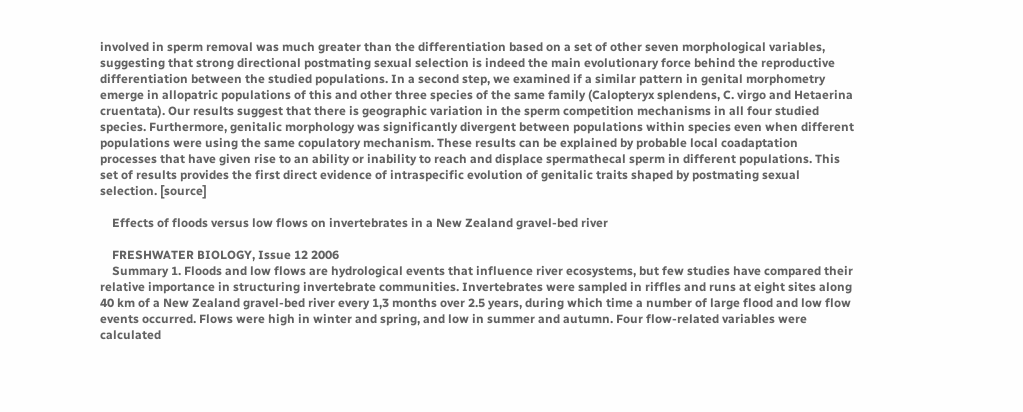involved in sperm removal was much greater than the differentiation based on a set of other seven morphological variables, suggesting that strong directional postmating sexual selection is indeed the main evolutionary force behind the reproductive differentiation between the studied populations. In a second step, we examined if a similar pattern in genital morphometry emerge in allopatric populations of this and other three species of the same family (Calopteryx splendens, C. virgo and Hetaerina cruentata). Our results suggest that there is geographic variation in the sperm competition mechanisms in all four studied species. Furthermore, genitalic morphology was significantly divergent between populations within species even when different populations were using the same copulatory mechanism. These results can be explained by probable local coadaptation processes that have given rise to an ability or inability to reach and displace spermathecal sperm in different populations. This set of results provides the first direct evidence of intraspecific evolution of genitalic traits shaped by postmating sexual selection. [source]

    Effects of floods versus low flows on invertebrates in a New Zealand gravel-bed river

    FRESHWATER BIOLOGY, Issue 12 2006
    Summary 1. Floods and low flows are hydrological events that influence river ecosystems, but few studies have compared their relative importance in structuring invertebrate communities. Invertebrates were sampled in riffles and runs at eight sites along 40 km of a New Zealand gravel-bed river every 1,3 months over 2.5 years, during which time a number of large flood and low flow events occurred. Flows were high in winter and spring, and low in summer and autumn. Four flow-related variables were calculated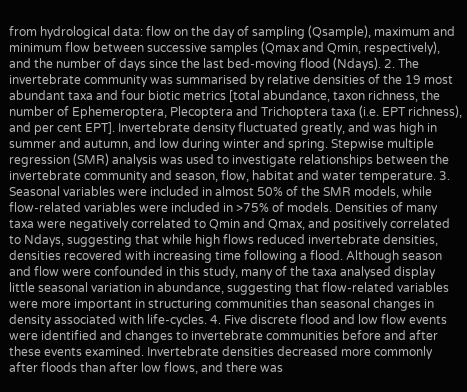from hydrological data: flow on the day of sampling (Qsample), maximum and minimum flow between successive samples (Qmax and Qmin, respectively), and the number of days since the last bed-moving flood (Ndays). 2. The invertebrate community was summarised by relative densities of the 19 most abundant taxa and four biotic metrics [total abundance, taxon richness, the number of Ephemeroptera, Plecoptera and Trichoptera taxa (i.e. EPT richness), and per cent EPT]. Invertebrate density fluctuated greatly, and was high in summer and autumn, and low during winter and spring. Stepwise multiple regression (SMR) analysis was used to investigate relationships between the invertebrate community and season, flow, habitat and water temperature. 3. Seasonal variables were included in almost 50% of the SMR models, while flow-related variables were included in >75% of models. Densities of many taxa were negatively correlated to Qmin and Qmax, and positively correlated to Ndays, suggesting that while high flows reduced invertebrate densities, densities recovered with increasing time following a flood. Although season and flow were confounded in this study, many of the taxa analysed display little seasonal variation in abundance, suggesting that flow-related variables were more important in structuring communities than seasonal changes in density associated with life-cycles. 4. Five discrete flood and low flow events were identified and changes to invertebrate communities before and after these events examined. Invertebrate densities decreased more commonly after floods than after low flows, and there was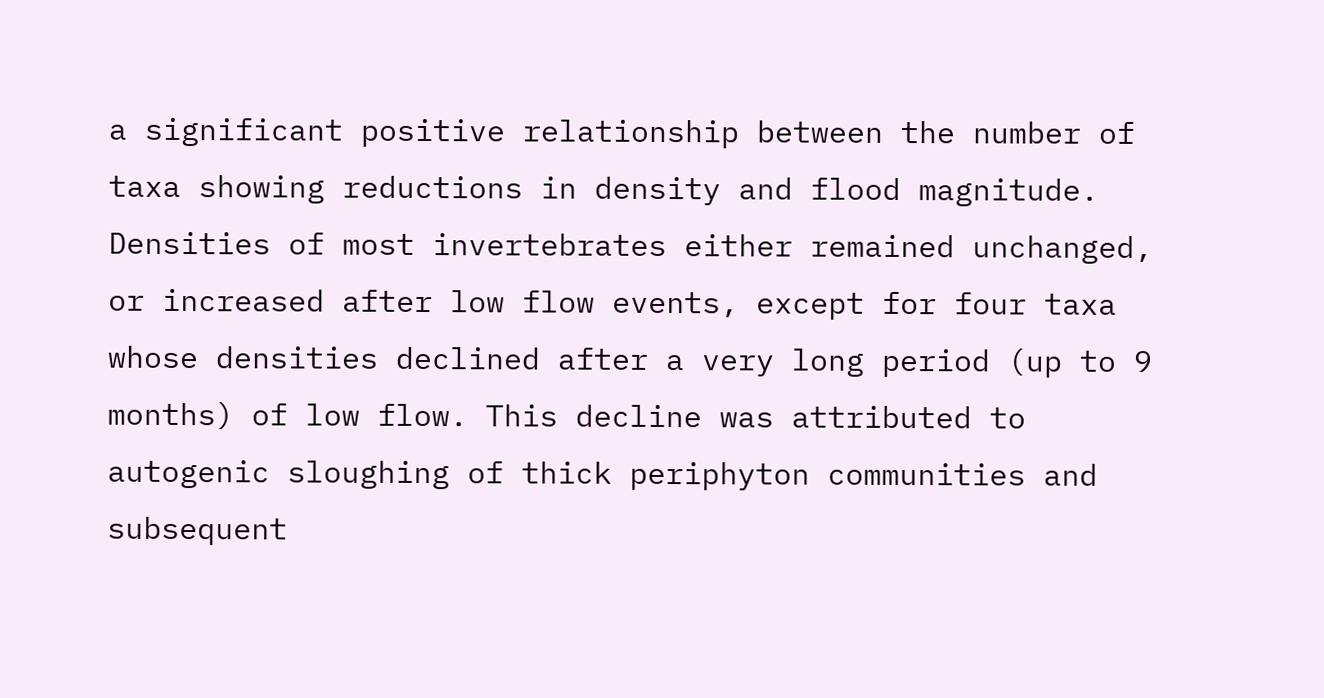a significant positive relationship between the number of taxa showing reductions in density and flood magnitude. Densities of most invertebrates either remained unchanged, or increased after low flow events, except for four taxa whose densities declined after a very long period (up to 9 months) of low flow. This decline was attributed to autogenic sloughing of thick periphyton communities and subsequent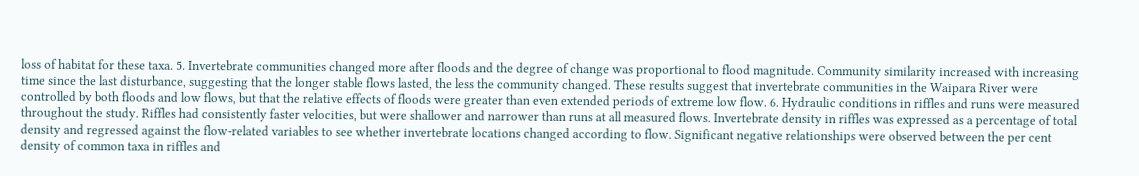loss of habitat for these taxa. 5. Invertebrate communities changed more after floods and the degree of change was proportional to flood magnitude. Community similarity increased with increasing time since the last disturbance, suggesting that the longer stable flows lasted, the less the community changed. These results suggest that invertebrate communities in the Waipara River were controlled by both floods and low flows, but that the relative effects of floods were greater than even extended periods of extreme low flow. 6. Hydraulic conditions in riffles and runs were measured throughout the study. Riffles had consistently faster velocities, but were shallower and narrower than runs at all measured flows. Invertebrate density in riffles was expressed as a percentage of total density and regressed against the flow-related variables to see whether invertebrate locations changed according to flow. Significant negative relationships were observed between the per cent density of common taxa in riffles and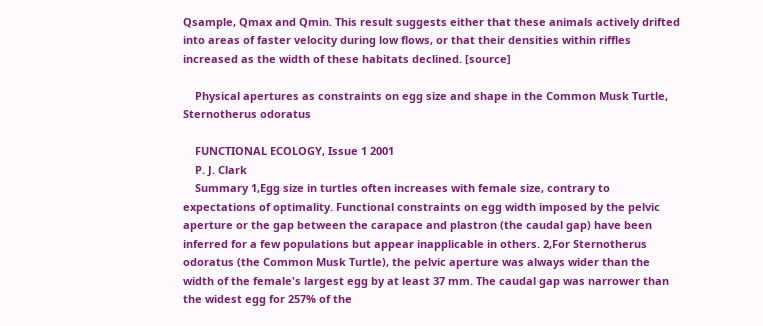Qsample, Qmax and Qmin. This result suggests either that these animals actively drifted into areas of faster velocity during low flows, or that their densities within riffles increased as the width of these habitats declined. [source]

    Physical apertures as constraints on egg size and shape in the Common Musk Turtle, Sternotherus odoratus

    FUNCTIONAL ECOLOGY, Issue 1 2001
    P. J. Clark
    Summary 1,Egg size in turtles often increases with female size, contrary to expectations of optimality. Functional constraints on egg width imposed by the pelvic aperture or the gap between the carapace and plastron (the caudal gap) have been inferred for a few populations but appear inapplicable in others. 2,For Sternotherus odoratus (the Common Musk Turtle), the pelvic aperture was always wider than the width of the female's largest egg by at least 37 mm. The caudal gap was narrower than the widest egg for 257% of the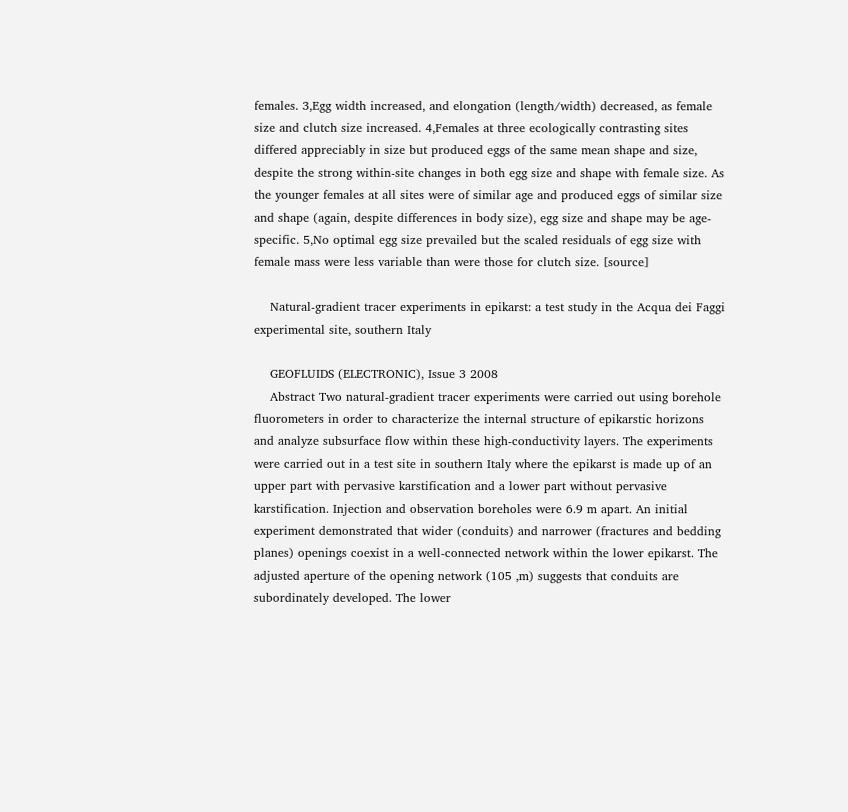females. 3,Egg width increased, and elongation (length/width) decreased, as female size and clutch size increased. 4,Females at three ecologically contrasting sites differed appreciably in size but produced eggs of the same mean shape and size, despite the strong within-site changes in both egg size and shape with female size. As the younger females at all sites were of similar age and produced eggs of similar size and shape (again, despite differences in body size), egg size and shape may be age-specific. 5,No optimal egg size prevailed but the scaled residuals of egg size with female mass were less variable than were those for clutch size. [source]

    Natural-gradient tracer experiments in epikarst: a test study in the Acqua dei Faggi experimental site, southern Italy

    GEOFLUIDS (ELECTRONIC), Issue 3 2008
    Abstract Two natural-gradient tracer experiments were carried out using borehole fluorometers in order to characterize the internal structure of epikarstic horizons and analyze subsurface flow within these high-conductivity layers. The experiments were carried out in a test site in southern Italy where the epikarst is made up of an upper part with pervasive karstification and a lower part without pervasive karstification. Injection and observation boreholes were 6.9 m apart. An initial experiment demonstrated that wider (conduits) and narrower (fractures and bedding planes) openings coexist in a well-connected network within the lower epikarst. The adjusted aperture of the opening network (105 ,m) suggests that conduits are subordinately developed. The lower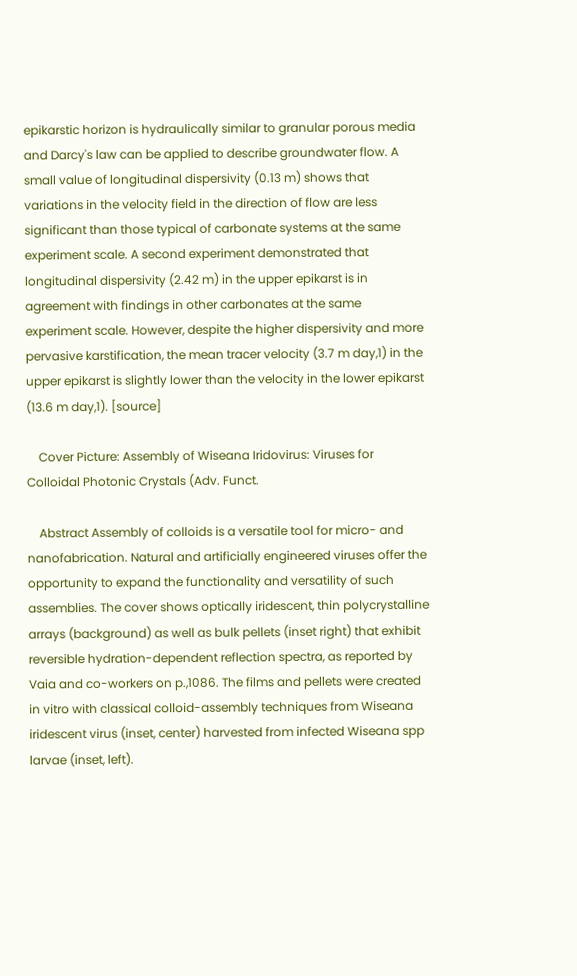epikarstic horizon is hydraulically similar to granular porous media and Darcy's law can be applied to describe groundwater flow. A small value of longitudinal dispersivity (0.13 m) shows that variations in the velocity field in the direction of flow are less significant than those typical of carbonate systems at the same experiment scale. A second experiment demonstrated that longitudinal dispersivity (2.42 m) in the upper epikarst is in agreement with findings in other carbonates at the same experiment scale. However, despite the higher dispersivity and more pervasive karstification, the mean tracer velocity (3.7 m day,1) in the upper epikarst is slightly lower than the velocity in the lower epikarst (13.6 m day,1). [source]

    Cover Picture: Assembly of Wiseana Iridovirus: Viruses for Colloidal Photonic Crystals (Adv. Funct.

    Abstract Assembly of colloids is a versatile tool for micro- and nanofabrication. Natural and artificially engineered viruses offer the opportunity to expand the functionality and versatility of such assemblies. The cover shows optically iridescent, thin polycrystalline arrays (background) as well as bulk pellets (inset right) that exhibit reversible hydration-dependent reflection spectra, as reported by Vaia and co-workers on p.,1086. The films and pellets were created in vitro with classical colloid-assembly techniques from Wiseana iridescent virus (inset, center) harvested from infected Wiseana spp larvae (inset, left).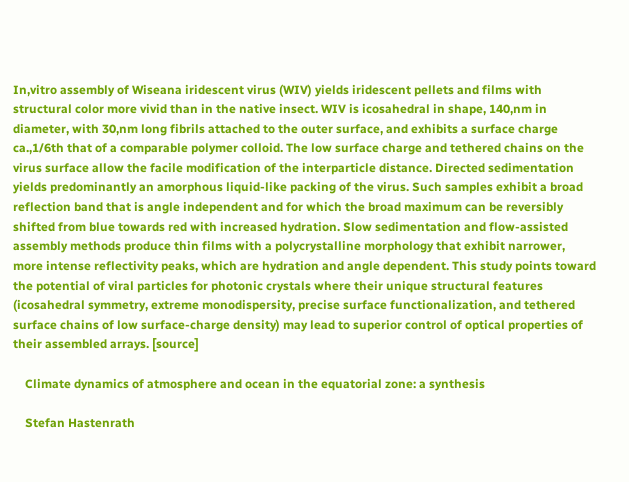In,vitro assembly of Wiseana iridescent virus (WIV) yields iridescent pellets and films with structural color more vivid than in the native insect. WIV is icosahedral in shape, 140,nm in diameter, with 30,nm long fibrils attached to the outer surface, and exhibits a surface charge ca.,1/6th that of a comparable polymer colloid. The low surface charge and tethered chains on the virus surface allow the facile modification of the interparticle distance. Directed sedimentation yields predominantly an amorphous liquid-like packing of the virus. Such samples exhibit a broad reflection band that is angle independent and for which the broad maximum can be reversibly shifted from blue towards red with increased hydration. Slow sedimentation and flow-assisted assembly methods produce thin films with a polycrystalline morphology that exhibit narrower, more intense reflectivity peaks, which are hydration and angle dependent. This study points toward the potential of viral particles for photonic crystals where their unique structural features (icosahedral symmetry, extreme monodispersity, precise surface functionalization, and tethered surface chains of low surface-charge density) may lead to superior control of optical properties of their assembled arrays. [source]

    Climate dynamics of atmosphere and ocean in the equatorial zone: a synthesis

    Stefan Hastenrath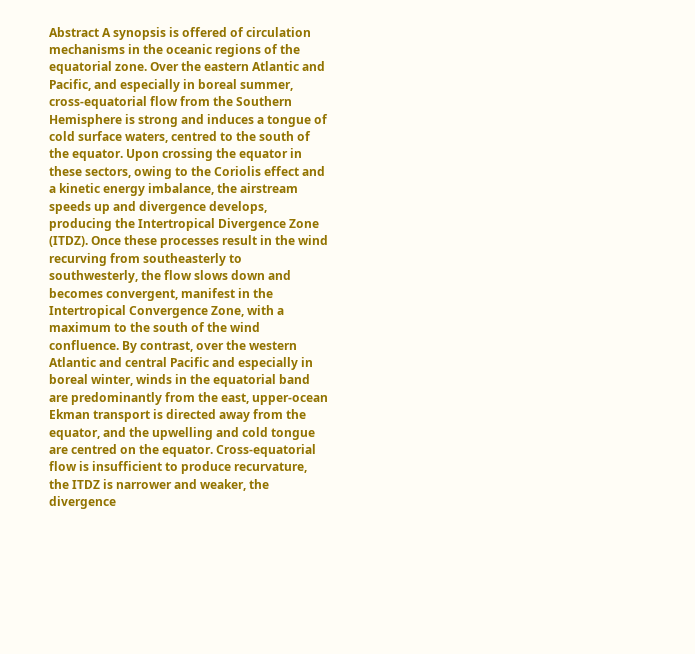Abstract A synopsis is offered of circulation mechanisms in the oceanic regions of the equatorial zone. Over the eastern Atlantic and Pacific, and especially in boreal summer, cross-equatorial flow from the Southern Hemisphere is strong and induces a tongue of cold surface waters, centred to the south of the equator. Upon crossing the equator in these sectors, owing to the Coriolis effect and a kinetic energy imbalance, the airstream speeds up and divergence develops, producing the Intertropical Divergence Zone (ITDZ). Once these processes result in the wind recurving from southeasterly to southwesterly, the flow slows down and becomes convergent, manifest in the Intertropical Convergence Zone, with a maximum to the south of the wind confluence. By contrast, over the western Atlantic and central Pacific and especially in boreal winter, winds in the equatorial band are predominantly from the east, upper-ocean Ekman transport is directed away from the equator, and the upwelling and cold tongue are centred on the equator. Cross-equatorial flow is insufficient to produce recurvature, the ITDZ is narrower and weaker, the divergence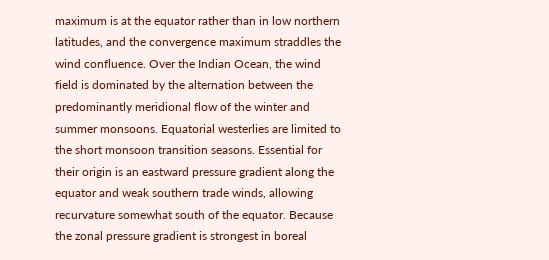maximum is at the equator rather than in low northern latitudes, and the convergence maximum straddles the wind confluence. Over the Indian Ocean, the wind field is dominated by the alternation between the predominantly meridional flow of the winter and summer monsoons. Equatorial westerlies are limited to the short monsoon transition seasons. Essential for their origin is an eastward pressure gradient along the equator and weak southern trade winds, allowing recurvature somewhat south of the equator. Because the zonal pressure gradient is strongest in boreal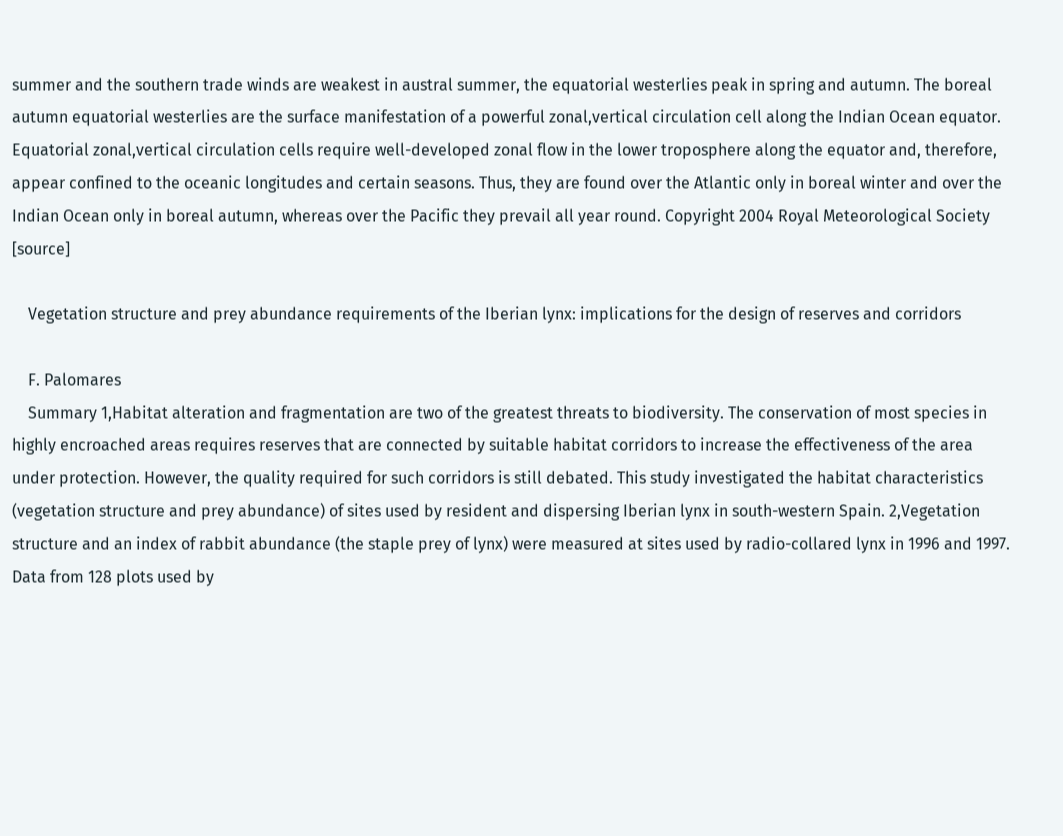summer and the southern trade winds are weakest in austral summer, the equatorial westerlies peak in spring and autumn. The boreal autumn equatorial westerlies are the surface manifestation of a powerful zonal,vertical circulation cell along the Indian Ocean equator. Equatorial zonal,vertical circulation cells require well-developed zonal flow in the lower troposphere along the equator and, therefore, appear confined to the oceanic longitudes and certain seasons. Thus, they are found over the Atlantic only in boreal winter and over the Indian Ocean only in boreal autumn, whereas over the Pacific they prevail all year round. Copyright 2004 Royal Meteorological Society [source]

    Vegetation structure and prey abundance requirements of the Iberian lynx: implications for the design of reserves and corridors

    F. Palomares
    Summary 1,Habitat alteration and fragmentation are two of the greatest threats to biodiversity. The conservation of most species in highly encroached areas requires reserves that are connected by suitable habitat corridors to increase the effectiveness of the area under protection. However, the quality required for such corridors is still debated. This study investigated the habitat characteristics (vegetation structure and prey abundance) of sites used by resident and dispersing Iberian lynx in south-western Spain. 2,Vegetation structure and an index of rabbit abundance (the staple prey of lynx) were measured at sites used by radio-collared lynx in 1996 and 1997. Data from 128 plots used by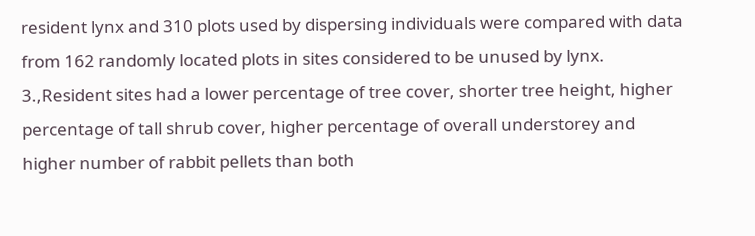resident lynx and 310 plots used by dispersing individuals were compared with data from 162 randomly located plots in sites considered to be unused by lynx. 3.,Resident sites had a lower percentage of tree cover, shorter tree height, higher percentage of tall shrub cover, higher percentage of overall understorey and higher number of rabbit pellets than both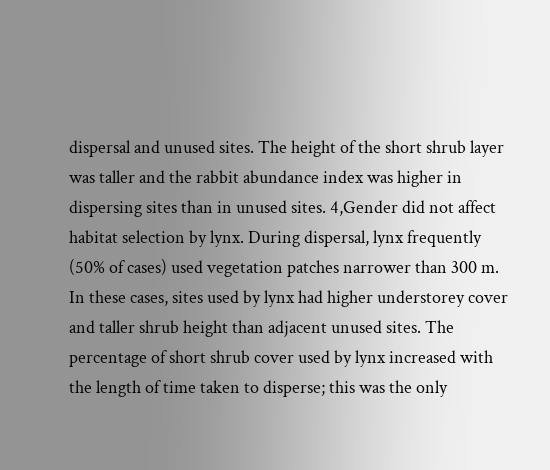dispersal and unused sites. The height of the short shrub layer was taller and the rabbit abundance index was higher in dispersing sites than in unused sites. 4,Gender did not affect habitat selection by lynx. During dispersal, lynx frequently (50% of cases) used vegetation patches narrower than 300 m. In these cases, sites used by lynx had higher understorey cover and taller shrub height than adjacent unused sites. The percentage of short shrub cover used by lynx increased with the length of time taken to disperse; this was the only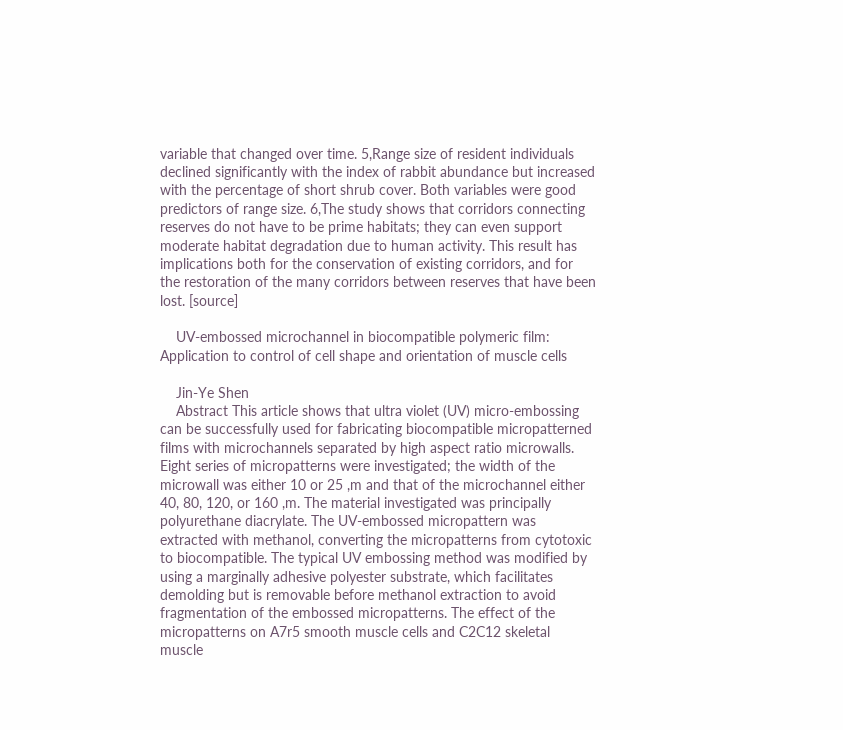variable that changed over time. 5,Range size of resident individuals declined significantly with the index of rabbit abundance but increased with the percentage of short shrub cover. Both variables were good predictors of range size. 6,The study shows that corridors connecting reserves do not have to be prime habitats; they can even support moderate habitat degradation due to human activity. This result has implications both for the conservation of existing corridors, and for the restoration of the many corridors between reserves that have been lost. [source]

    UV-embossed microchannel in biocompatible polymeric film: Application to control of cell shape and orientation of muscle cells

    Jin-Ye Shen
    Abstract This article shows that ultra violet (UV) micro-embossing can be successfully used for fabricating biocompatible micropatterned films with microchannels separated by high aspect ratio microwalls. Eight series of micropatterns were investigated; the width of the microwall was either 10 or 25 ,m and that of the microchannel either 40, 80, 120, or 160 ,m. The material investigated was principally polyurethane diacrylate. The UV-embossed micropattern was extracted with methanol, converting the micropatterns from cytotoxic to biocompatible. The typical UV embossing method was modified by using a marginally adhesive polyester substrate, which facilitates demolding but is removable before methanol extraction to avoid fragmentation of the embossed micropatterns. The effect of the micropatterns on A7r5 smooth muscle cells and C2C12 skeletal muscle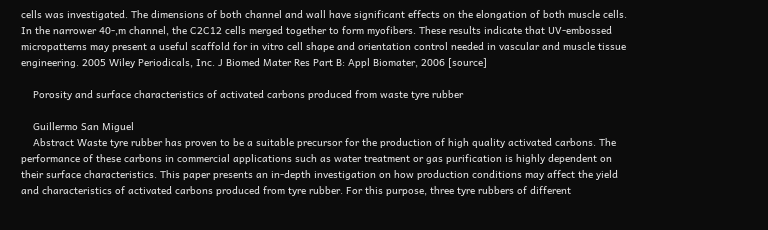cells was investigated. The dimensions of both channel and wall have significant effects on the elongation of both muscle cells. In the narrower 40-,m channel, the C2C12 cells merged together to form myofibers. These results indicate that UV-embossed micropatterns may present a useful scaffold for in vitro cell shape and orientation control needed in vascular and muscle tissue engineering. 2005 Wiley Periodicals, Inc. J Biomed Mater Res Part B: Appl Biomater, 2006 [source]

    Porosity and surface characteristics of activated carbons produced from waste tyre rubber

    Guillermo San Miguel
    Abstract Waste tyre rubber has proven to be a suitable precursor for the production of high quality activated carbons. The performance of these carbons in commercial applications such as water treatment or gas purification is highly dependent on their surface characteristics. This paper presents an in-depth investigation on how production conditions may affect the yield and characteristics of activated carbons produced from tyre rubber. For this purpose, three tyre rubbers of different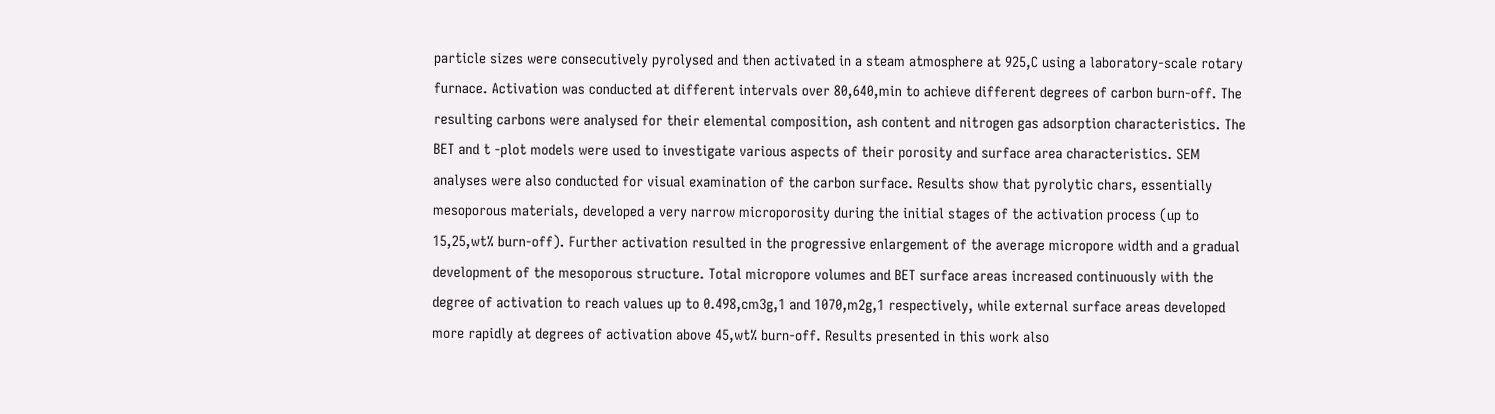particle sizes were consecutively pyrolysed and then activated in a steam atmosphere at 925,C using a laboratory-scale rotary furnace. Activation was conducted at different intervals over 80,640,min to achieve different degrees of carbon burn-off. The resulting carbons were analysed for their elemental composition, ash content and nitrogen gas adsorption characteristics. The BET and t -plot models were used to investigate various aspects of their porosity and surface area characteristics. SEM analyses were also conducted for visual examination of the carbon surface. Results show that pyrolytic chars, essentially mesoporous materials, developed a very narrow microporosity during the initial stages of the activation process (up to 15,25,wt% burn-off). Further activation resulted in the progressive enlargement of the average micropore width and a gradual development of the mesoporous structure. Total micropore volumes and BET surface areas increased continuously with the degree of activation to reach values up to 0.498,cm3g,1 and 1070,m2g,1 respectively, while external surface areas developed more rapidly at degrees of activation above 45,wt% burn-off. Results presented in this work also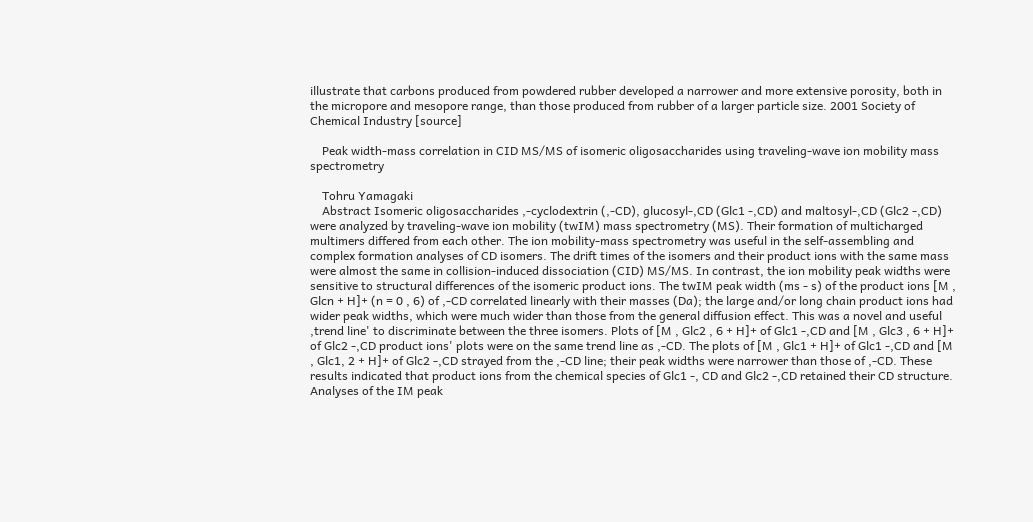illustrate that carbons produced from powdered rubber developed a narrower and more extensive porosity, both in the micropore and mesopore range, than those produced from rubber of a larger particle size. 2001 Society of Chemical Industry [source]

    Peak width-mass correlation in CID MS/MS of isomeric oligosaccharides using traveling-wave ion mobility mass spectrometry

    Tohru Yamagaki
    Abstract Isomeric oligosaccharides ,-cyclodextrin (,-CD), glucosyl-,CD (Glc1 -,CD) and maltosyl-,CD (Glc2 -,CD) were analyzed by traveling-wave ion mobility (twIM) mass spectrometry (MS). Their formation of multicharged multimers differed from each other. The ion mobility-mass spectrometry was useful in the self-assembling and complex formation analyses of CD isomers. The drift times of the isomers and their product ions with the same mass were almost the same in collision-induced dissociation (CID) MS/MS. In contrast, the ion mobility peak widths were sensitive to structural differences of the isomeric product ions. The twIM peak width (ms - s) of the product ions [M , Glcn + H]+ (n = 0 , 6) of ,-CD correlated linearly with their masses (Da); the large and/or long chain product ions had wider peak widths, which were much wider than those from the general diffusion effect. This was a novel and useful ,trend line' to discriminate between the three isomers. Plots of [M , Glc2 , 6 + H]+ of Glc1 -,CD and [M , Glc3 , 6 + H]+ of Glc2 -,CD product ions' plots were on the same trend line as ,-CD. The plots of [M , Glc1 + H]+ of Glc1 -,CD and [M , Glc1, 2 + H]+ of Glc2 -,CD strayed from the ,-CD line; their peak widths were narrower than those of ,-CD. These results indicated that product ions from the chemical species of Glc1 -, CD and Glc2 -,CD retained their CD structure. Analyses of the IM peak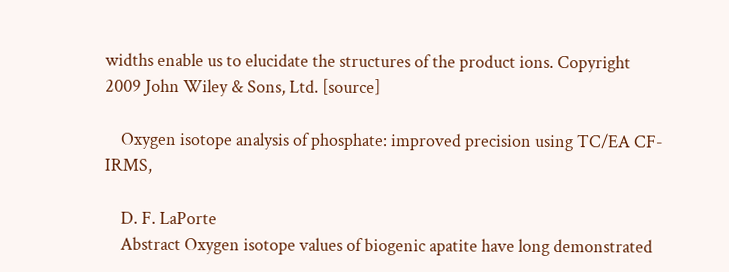widths enable us to elucidate the structures of the product ions. Copyright 2009 John Wiley & Sons, Ltd. [source]

    Oxygen isotope analysis of phosphate: improved precision using TC/EA CF-IRMS,

    D. F. LaPorte
    Abstract Oxygen isotope values of biogenic apatite have long demonstrated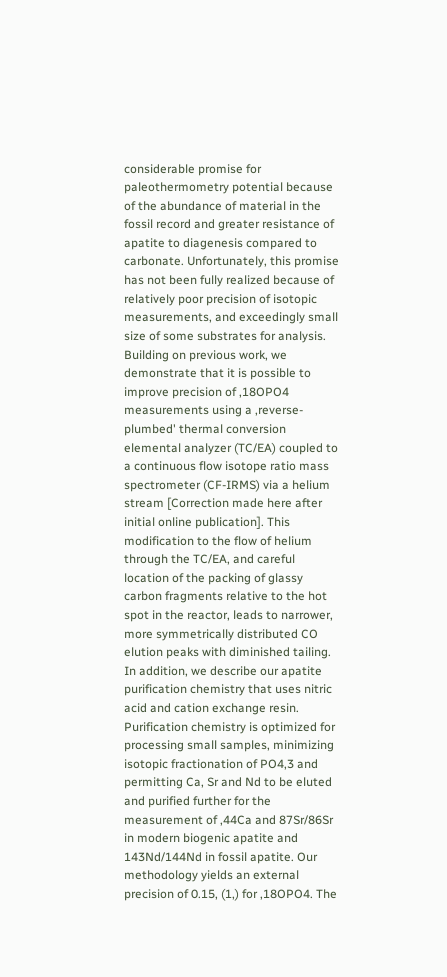considerable promise for paleothermometry potential because of the abundance of material in the fossil record and greater resistance of apatite to diagenesis compared to carbonate. Unfortunately, this promise has not been fully realized because of relatively poor precision of isotopic measurements, and exceedingly small size of some substrates for analysis. Building on previous work, we demonstrate that it is possible to improve precision of ,18OPO4 measurements using a ,reverse-plumbed' thermal conversion elemental analyzer (TC/EA) coupled to a continuous flow isotope ratio mass spectrometer (CF-IRMS) via a helium stream [Correction made here after initial online publication]. This modification to the flow of helium through the TC/EA, and careful location of the packing of glassy carbon fragments relative to the hot spot in the reactor, leads to narrower, more symmetrically distributed CO elution peaks with diminished tailing. In addition, we describe our apatite purification chemistry that uses nitric acid and cation exchange resin. Purification chemistry is optimized for processing small samples, minimizing isotopic fractionation of PO4,3 and permitting Ca, Sr and Nd to be eluted and purified further for the measurement of ,44Ca and 87Sr/86Sr in modern biogenic apatite and 143Nd/144Nd in fossil apatite. Our methodology yields an external precision of 0.15, (1,) for ,18OPO4. The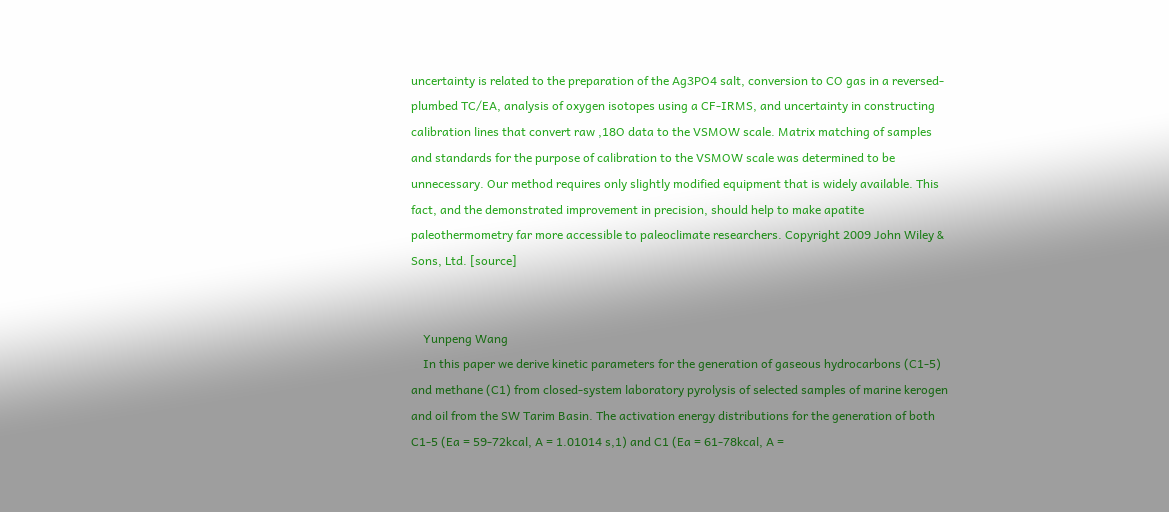uncertainty is related to the preparation of the Ag3PO4 salt, conversion to CO gas in a reversed-plumbed TC/EA, analysis of oxygen isotopes using a CF-IRMS, and uncertainty in constructing calibration lines that convert raw ,18O data to the VSMOW scale. Matrix matching of samples and standards for the purpose of calibration to the VSMOW scale was determined to be unnecessary. Our method requires only slightly modified equipment that is widely available. This fact, and the demonstrated improvement in precision, should help to make apatite paleothermometry far more accessible to paleoclimate researchers. Copyright 2009 John Wiley & Sons, Ltd. [source]


    Yunpeng Wang
    In this paper we derive kinetic parameters for the generation of gaseous hydrocarbons (C1-5) and methane (C1) from closed-system laboratory pyrolysis of selected samples of marine kerogen and oil from the SW Tarim Basin. The activation energy distributions for the generation of both C1-5 (Ea = 59-72kcal, A = 1.01014 s,1) and C1 (Ea = 61-78kcal, A =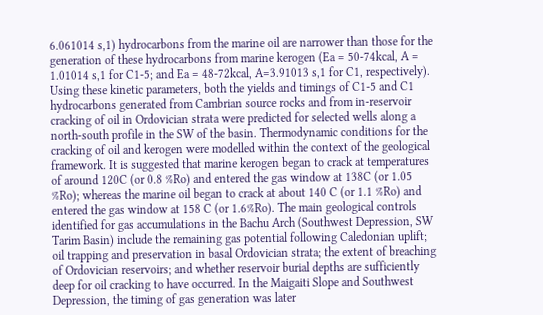6.061014 s,1) hydrocarbons from the marine oil are narrower than those for the generation of these hydrocarbons from marine kerogen (Ea = 50-74kcal, A = 1.01014 s,1 for C1-5; and Ea = 48-72kcal, A=3.91013 s,1 for C1, respectively). Using these kinetic parameters, both the yields and timings of C1-5 and C1 hydrocarbons generated from Cambrian source rocks and from in-reservoir cracking of oil in Ordovician strata were predicted for selected wells along a north-south profile in the SW of the basin. Thermodynamic conditions for the cracking of oil and kerogen were modelled within the context of the geological framework. It is suggested that marine kerogen began to crack at temperatures of around 120C (or 0.8 %Ro) and entered the gas window at 138C (or 1.05 %Ro); whereas the marine oil began to crack at about 140 C (or 1.1 %Ro) and entered the gas window at 158 C (or 1.6%Ro). The main geological controls identified for gas accumulations in the Bachu Arch (Southwest Depression, SW Tarim Basin) include the remaining gas potential following Caledonian uplift; oil trapping and preservation in basal Ordovician strata; the extent of breaching of Ordovician reservoirs; and whether reservoir burial depths are sufficiently deep for oil cracking to have occurred. In the Maigaiti Slope and Southwest Depression, the timing of gas generation was later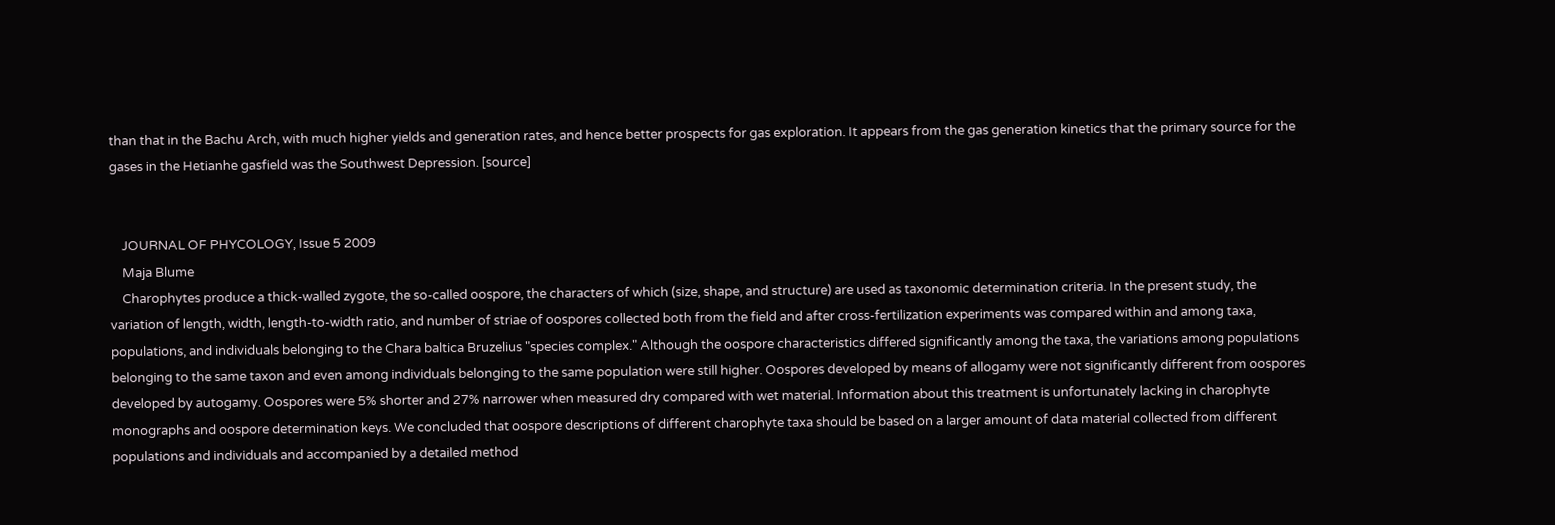than that in the Bachu Arch, with much higher yields and generation rates, and hence better prospects for gas exploration. It appears from the gas generation kinetics that the primary source for the gases in the Hetianhe gasfield was the Southwest Depression. [source]


    JOURNAL OF PHYCOLOGY, Issue 5 2009
    Maja Blume
    Charophytes produce a thick-walled zygote, the so-called oospore, the characters of which (size, shape, and structure) are used as taxonomic determination criteria. In the present study, the variation of length, width, length-to-width ratio, and number of striae of oospores collected both from the field and after cross-fertilization experiments was compared within and among taxa, populations, and individuals belonging to the Chara baltica Bruzelius "species complex." Although the oospore characteristics differed significantly among the taxa, the variations among populations belonging to the same taxon and even among individuals belonging to the same population were still higher. Oospores developed by means of allogamy were not significantly different from oospores developed by autogamy. Oospores were 5% shorter and 27% narrower when measured dry compared with wet material. Information about this treatment is unfortunately lacking in charophyte monographs and oospore determination keys. We concluded that oospore descriptions of different charophyte taxa should be based on a larger amount of data material collected from different populations and individuals and accompanied by a detailed method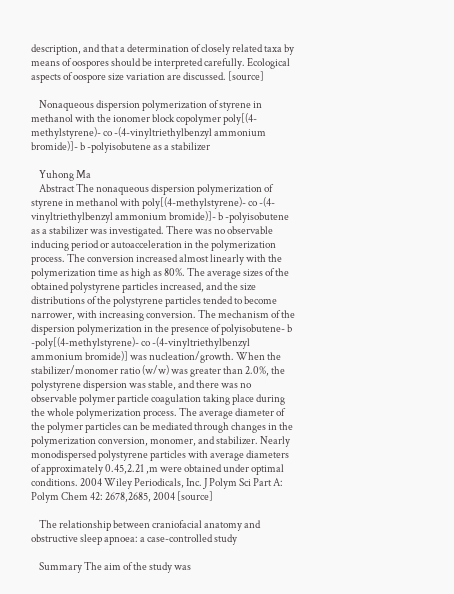description, and that a determination of closely related taxa by means of oospores should be interpreted carefully. Ecological aspects of oospore size variation are discussed. [source]

    Nonaqueous dispersion polymerization of styrene in methanol with the ionomer block copolymer poly[(4-methylstyrene)- co -(4-vinyltriethylbenzyl ammonium bromide)]- b -polyisobutene as a stabilizer

    Yuhong Ma
    Abstract The nonaqueous dispersion polymerization of styrene in methanol with poly[(4-methylstyrene)- co -(4-vinyltriethylbenzyl ammonium bromide)]- b -polyisobutene as a stabilizer was investigated. There was no observable inducing period or autoacceleration in the polymerization process. The conversion increased almost linearly with the polymerization time as high as 80%. The average sizes of the obtained polystyrene particles increased, and the size distributions of the polystyrene particles tended to become narrower, with increasing conversion. The mechanism of the dispersion polymerization in the presence of polyisobutene- b -poly[(4-methylstyrene)- co -(4-vinyltriethylbenzyl ammonium bromide)] was nucleation/growth. When the stabilizer/monomer ratio (w/w) was greater than 2.0%, the polystyrene dispersion was stable, and there was no observable polymer particle coagulation taking place during the whole polymerization process. The average diameter of the polymer particles can be mediated through changes in the polymerization conversion, monomer, and stabilizer. Nearly monodispersed polystyrene particles with average diameters of approximately 0.45,2.21 ,m were obtained under optimal conditions. 2004 Wiley Periodicals, Inc. J Polym Sci Part A: Polym Chem 42: 2678,2685, 2004 [source]

    The relationship between craniofacial anatomy and obstructive sleep apnoea: a case-controlled study

    Summary The aim of the study was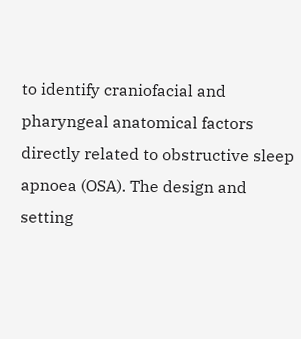to identify craniofacial and pharyngeal anatomical factors directly related to obstructive sleep apnoea (OSA). The design and setting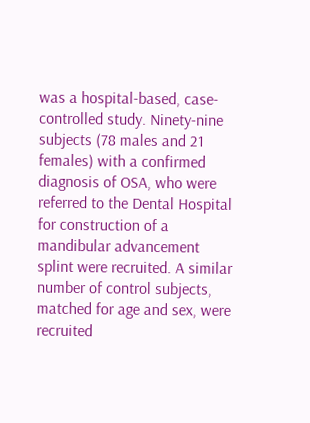was a hospital-based, case-controlled study. Ninety-nine subjects (78 males and 21 females) with a confirmed diagnosis of OSA, who were referred to the Dental Hospital for construction of a mandibular advancement splint were recruited. A similar number of control subjects, matched for age and sex, were recruited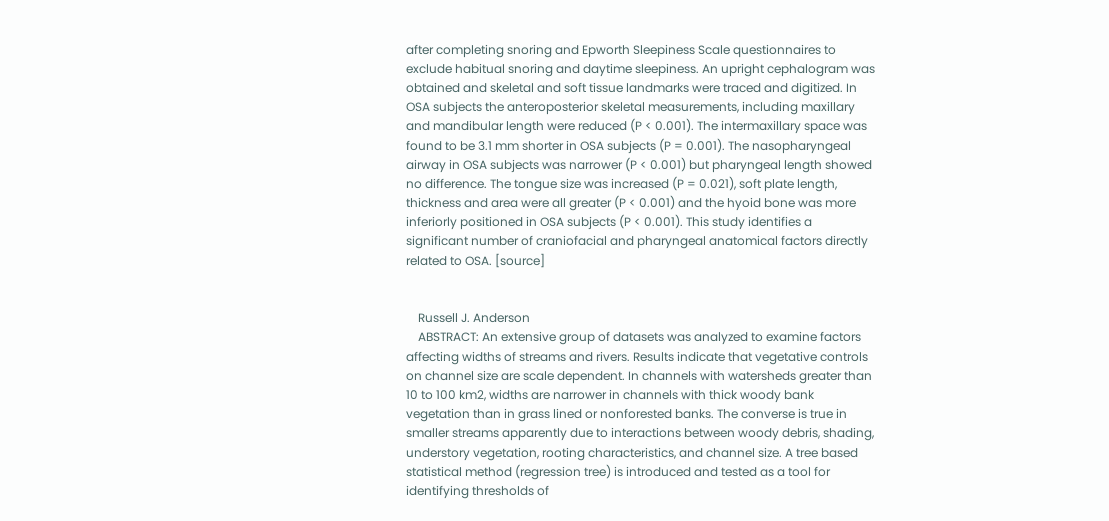after completing snoring and Epworth Sleepiness Scale questionnaires to exclude habitual snoring and daytime sleepiness. An upright cephalogram was obtained and skeletal and soft tissue landmarks were traced and digitized. In OSA subjects the anteroposterior skeletal measurements, including maxillary and mandibular length were reduced (P < 0.001). The intermaxillary space was found to be 3.1 mm shorter in OSA subjects (P = 0.001). The nasopharyngeal airway in OSA subjects was narrower (P < 0.001) but pharyngeal length showed no difference. The tongue size was increased (P = 0.021), soft plate length, thickness and area were all greater (P < 0.001) and the hyoid bone was more inferiorly positioned in OSA subjects (P < 0.001). This study identifies a significant number of craniofacial and pharyngeal anatomical factors directly related to OSA. [source]


    Russell J. Anderson
    ABSTRACT: An extensive group of datasets was analyzed to examine factors affecting widths of streams and rivers. Results indicate that vegetative controls on channel size are scale dependent. In channels with watersheds greater than 10 to 100 km2, widths are narrower in channels with thick woody bank vegetation than in grass lined or nonforested banks. The converse is true in smaller streams apparently due to interactions between woody debris, shading, understory vegetation, rooting characteristics, and channel size. A tree based statistical method (regression tree) is introduced and tested as a tool for identifying thresholds of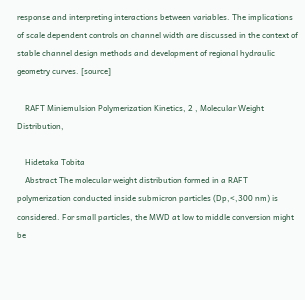response and interpreting interactions between variables. The implications of scale dependent controls on channel width are discussed in the context of stable channel design methods and development of regional hydraulic geometry curves. [source]

    RAFT Miniemulsion Polymerization Kinetics, 2 , Molecular Weight Distribution,

    Hidetaka Tobita
    Abstract The molecular weight distribution formed in a RAFT polymerization conducted inside submicron particles (Dp,<,300 nm) is considered. For small particles, the MWD at low to middle conversion might be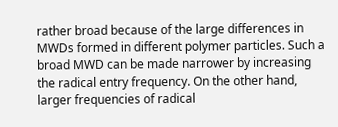rather broad because of the large differences in MWDs formed in different polymer particles. Such a broad MWD can be made narrower by increasing the radical entry frequency. On the other hand, larger frequencies of radical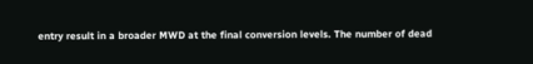entry result in a broader MWD at the final conversion levels. The number of dead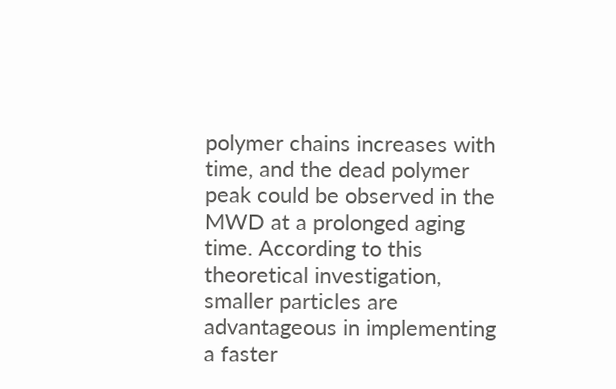polymer chains increases with time, and the dead polymer peak could be observed in the MWD at a prolonged aging time. According to this theoretical investigation, smaller particles are advantageous in implementing a faster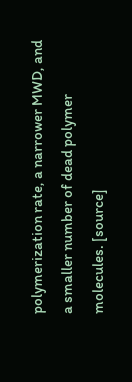polymerization rate, a narrower MWD, and a smaller number of dead polymer molecules. [source]